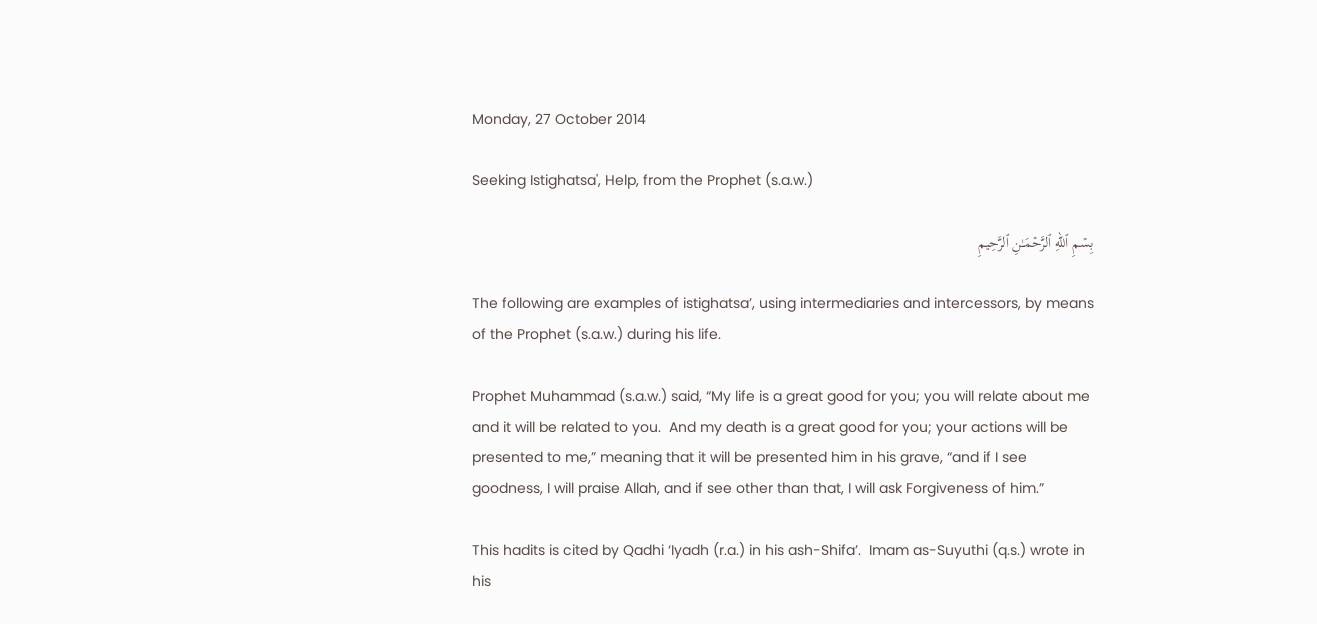Monday, 27 October 2014

Seeking Istighatsa', Help, from the Prophet (s.a.w.)

بِسۡمِ ٱللهِ ٱلرَّحۡمَـٰنِ ٱلرَّحِيمِ

The following are examples of istighatsa’, using intermediaries and intercessors, by means of the Prophet (s.a.w.) during his life.

Prophet Muhammad (s.a.w.) said, “My life is a great good for you; you will relate about me and it will be related to you.  And my death is a great good for you; your actions will be presented to me,” meaning that it will be presented him in his grave, “and if I see goodness, I will praise Allah, and if see other than that, I will ask Forgiveness of him.”

This hadits is cited by Qadhi ‘Iyadh (r.a.) in his ash-Shifa’.  Imam as-Suyuthi (q.s.) wrote in his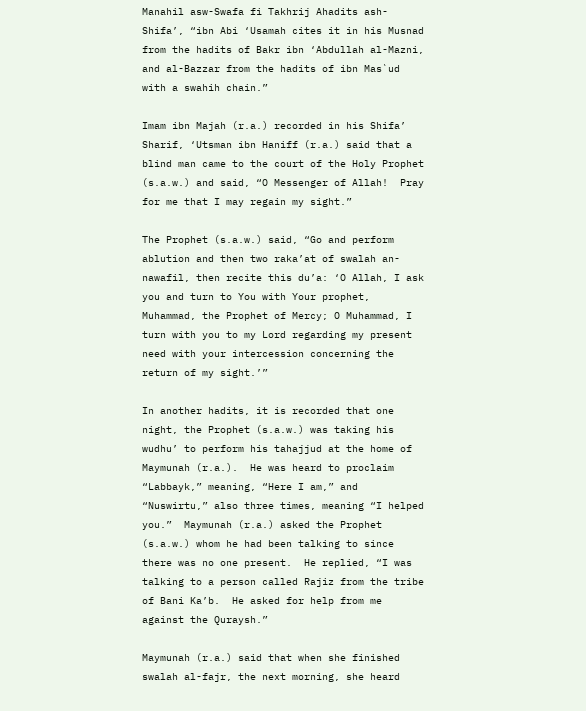Manahil asw-Swafa fi Takhrij Ahadits ash-Shifa’, “ibn Abi ‘Usamah cites it in his Musnad from the hadits of Bakr ibn ‘Abdullah al-Mazni, and al-Bazzar from the hadits of ibn Mas`ud with a swahih chain.”

Imam ibn Majah (r.a.) recorded in his Shifa’ Sharif, ‘Utsman ibn Haniff (r.a.) said that a blind man came to the court of the Holy Prophet (s.a.w.) and said, “O Messenger of Allah!  Pray for me that I may regain my sight.”

The Prophet (s.a.w.) said, “Go and perform ablution and then two raka’at of swalah an-nawafil, then recite this du’a: ‘O Allah, I ask you and turn to You with Your prophet, Muhammad, the Prophet of Mercy; O Muhammad, I turn with you to my Lord regarding my present need with your intercession concerning the return of my sight.’”

In another hadits, it is recorded that one night, the Prophet (s.a.w.) was taking his wudhu’ to perform his tahajjud at the home of Maymunah (r.a.).  He was heard to proclaim “Labbayk,” meaning, “Here I am,” and “Nuswirtu,” also three times, meaning “I helped you.”  Maymunah (r.a.) asked the Prophet (s.a.w.) whom he had been talking to since there was no one present.  He replied, “I was talking to a person called Rajiz from the tribe of Bani Ka’b.  He asked for help from me against the Quraysh.”

Maymunah (r.a.) said that when she finished swalah al-fajr, the next morning, she heard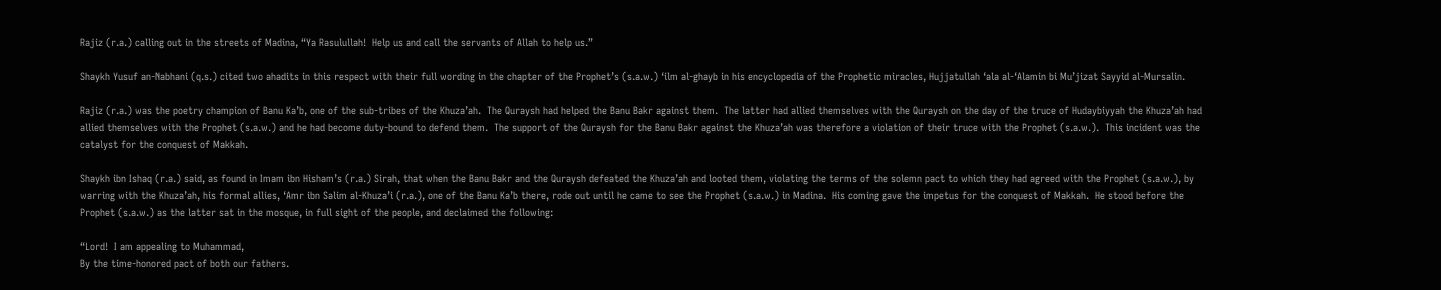Rajiz (r.a.) calling out in the streets of Madina, “Ya Rasulullah!  Help us and call the servants of Allah to help us.”

Shaykh Yusuf an-Nabhani (q.s.) cited two ahadits in this respect with their full wording in the chapter of the Prophet’s (s.a.w.) ‘ilm al-ghayb in his encyclopedia of the Prophetic miracles, Hujjatullah ‘ala al-‘Alamin bi Mu’jizat Sayyid al-Mursalin.

Rajiz (r.a.) was the poetry champion of Banu Ka’b, one of the sub-tribes of the Khuza’ah.  The Quraysh had helped the Banu Bakr against them.  The latter had allied themselves with the Quraysh on the day of the truce of Hudaybiyyah the Khuza’ah had allied themselves with the Prophet (s.a.w.) and he had become duty-bound to defend them.  The support of the Quraysh for the Banu Bakr against the Khuza’ah was therefore a violation of their truce with the Prophet (s.a.w.).  This incident was the catalyst for the conquest of Makkah.

Shaykh ibn Ishaq (r.a.) said, as found in Imam ibn Hisham’s (r.a.) Sirah, that when the Banu Bakr and the Quraysh defeated the Khuza’ah and looted them, violating the terms of the solemn pact to which they had agreed with the Prophet (s.a.w.), by warring with the Khuza’ah, his formal allies, ‘Amr ibn Salim al-Khuza’i (r.a.), one of the Banu Ka’b there, rode out until he came to see the Prophet (s.a.w.) in Madina.  His coming gave the impetus for the conquest of Makkah.  He stood before the Prophet (s.a.w.) as the latter sat in the mosque, in full sight of the people, and declaimed the following:

“Lord!  I am appealing to Muhammad,
By the time-honored pact of both our fathers.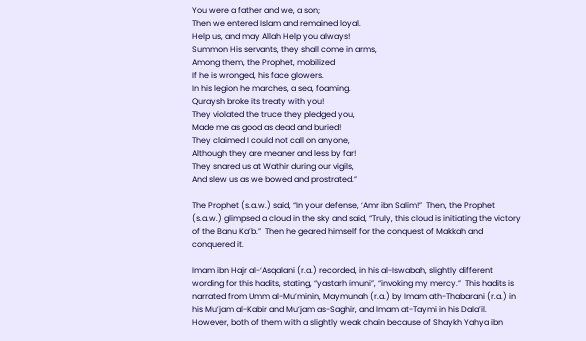You were a father and we, a son;
Then we entered Islam and remained loyal.
Help us, and may Allah Help you always!
Summon His servants, they shall come in arms,
Among them, the Prophet, mobilized
If he is wronged, his face glowers.
In his legion he marches, a sea, foaming.
Quraysh broke its treaty with you!
They violated the truce they pledged you,
Made me as good as dead and buried!
They claimed I could not call on anyone,
Although they are meaner and less by far!
They snared us at Wathir during our vigils,
And slew us as we bowed and prostrated.”

The Prophet (s.a.w.) said, “In your defense, ‘Amr ibn Salim!”  Then, the Prophet (s.a.w.) glimpsed a cloud in the sky and said, “Truly, this cloud is initiating the victory of the Banu Ka’b.”  Then he geared himself for the conquest of Makkah and conquered it.

Imam ibn Hajr al-‘Asqalani (r.a.) recorded, in his al-Iswabah, slightly different wording for this hadits, stating, “yastarh imuni”, “invoking my mercy.”  This hadits is narrated from Umm al-Mu’minin, Maymunah (r.a.) by Imam ath-Thabarani (r.a.) in his Mu’jam al-Kabir and Mu’jam as-Saghir, and Imam at-Taymi in his Dala’il.  However, both of them with a slightly weak chain because of Shaykh Yahya ibn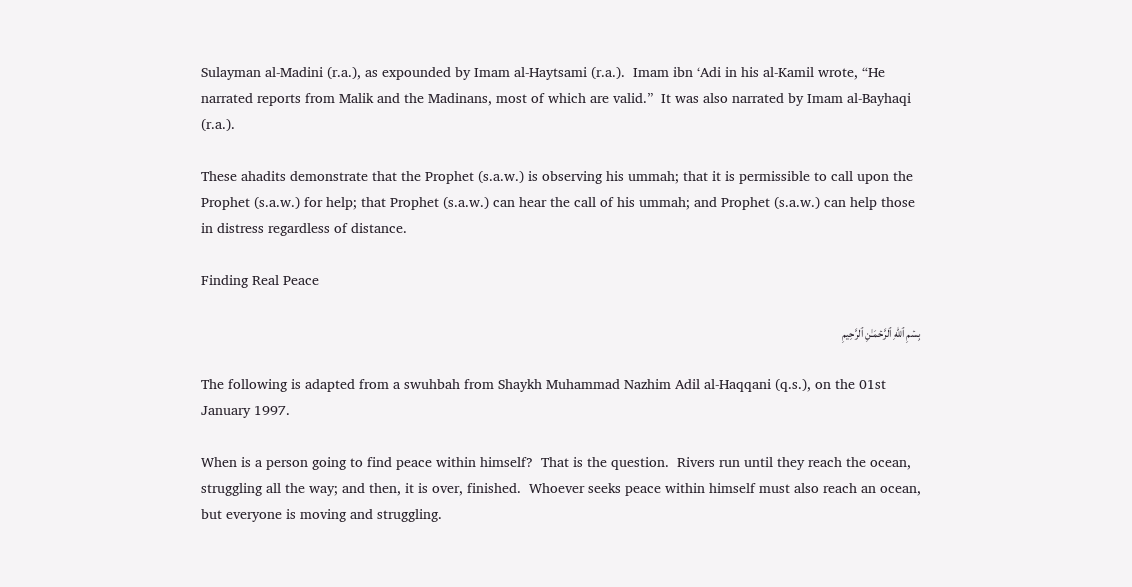Sulayman al-Madini (r.a.), as expounded by Imam al-Haytsami (r.a.).  Imam ibn ‘Adi in his al-Kamil wrote, “He narrated reports from Malik and the Madinans, most of which are valid.”  It was also narrated by Imam al-Bayhaqi (r.a.).

These ahadits demonstrate that the Prophet (s.a.w.) is observing his ummah; that it is permissible to call upon the Prophet (s.a.w.) for help; that Prophet (s.a.w.) can hear the call of his ummah; and Prophet (s.a.w.) can help those in distress regardless of distance.

Finding Real Peace

بِسۡمِ ٱللهِ ٱلرَّحۡمَـٰنِ ٱلرَّحِيمِ

The following is adapted from a swuhbah from Shaykh Muhammad Nazhim Adil al-Haqqani (q.s.), on the 01st January 1997.

When is a person going to find peace within himself?  That is the question.  Rivers run until they reach the ocean, struggling all the way; and then, it is over, finished.  Whoever seeks peace within himself must also reach an ocean, but everyone is moving and struggling.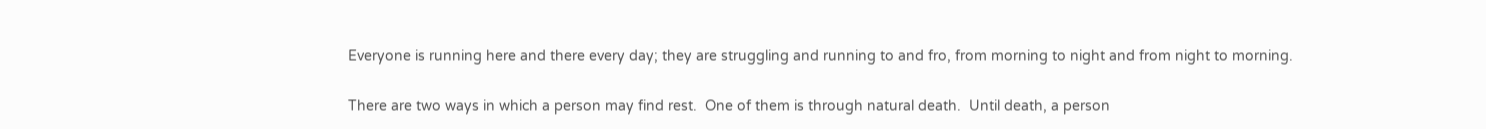Everyone is running here and there every day; they are struggling and running to and fro, from morning to night and from night to morning.

There are two ways in which a person may find rest.  One of them is through natural death.  Until death, a person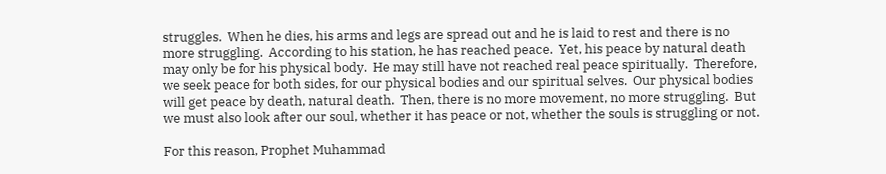struggles.  When he dies, his arms and legs are spread out and he is laid to rest and there is no more struggling.  According to his station, he has reached peace.  Yet, his peace by natural death may only be for his physical body.  He may still have not reached real peace spiritually.  Therefore, we seek peace for both sides, for our physical bodies and our spiritual selves.  Our physical bodies will get peace by death, natural death.  Then, there is no more movement, no more struggling.  But we must also look after our soul, whether it has peace or not, whether the souls is struggling or not.

For this reason, Prophet Muhammad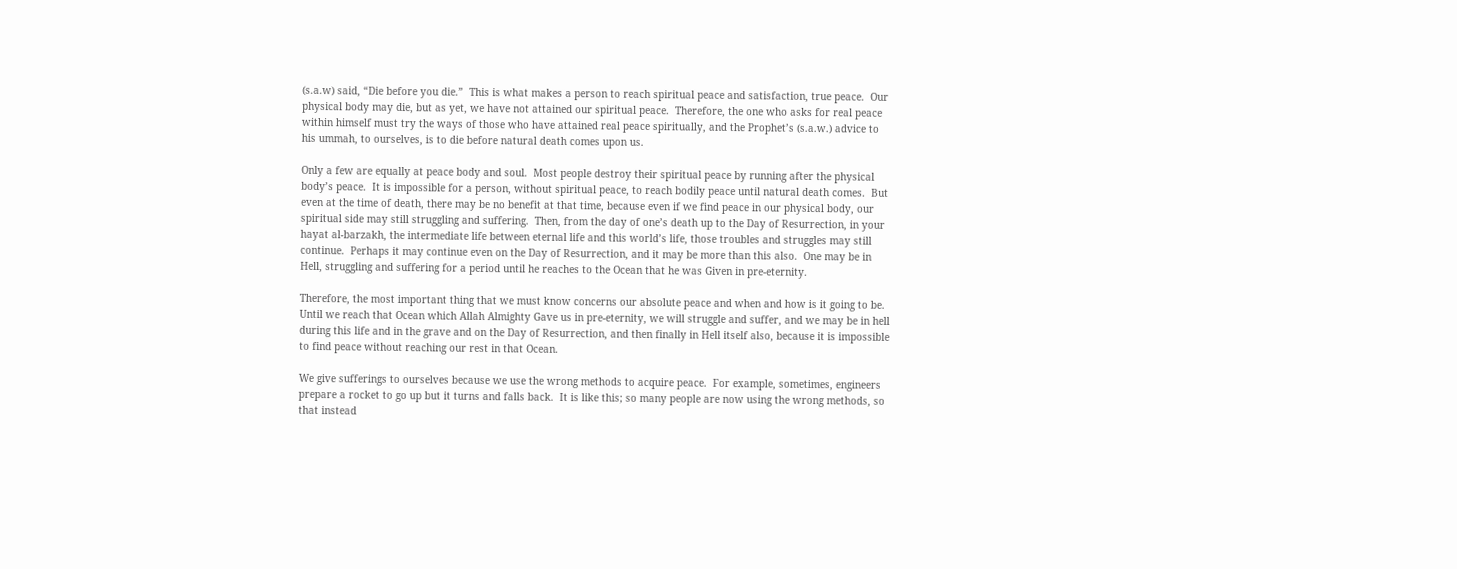(s.a.w) said, “Die before you die.”  This is what makes a person to reach spiritual peace and satisfaction, true peace.  Our physical body may die, but as yet, we have not attained our spiritual peace.  Therefore, the one who asks for real peace within himself must try the ways of those who have attained real peace spiritually, and the Prophet’s (s.a.w.) advice to his ummah, to ourselves, is to die before natural death comes upon us.

Only a few are equally at peace body and soul.  Most people destroy their spiritual peace by running after the physical body’s peace.  It is impossible for a person, without spiritual peace, to reach bodily peace until natural death comes.  But even at the time of death, there may be no benefit at that time, because even if we find peace in our physical body, our spiritual side may still struggling and suffering.  Then, from the day of one’s death up to the Day of Resurrection, in your hayat al-barzakh, the intermediate life between eternal life and this world’s life, those troubles and struggles may still continue.  Perhaps it may continue even on the Day of Resurrection, and it may be more than this also.  One may be in Hell, struggling and suffering for a period until he reaches to the Ocean that he was Given in pre-eternity.

Therefore, the most important thing that we must know concerns our absolute peace and when and how is it going to be.  Until we reach that Ocean which Allah Almighty Gave us in pre-eternity, we will struggle and suffer, and we may be in hell during this life and in the grave and on the Day of Resurrection, and then finally in Hell itself also, because it is impossible to find peace without reaching our rest in that Ocean.

We give sufferings to ourselves because we use the wrong methods to acquire peace.  For example, sometimes, engineers prepare a rocket to go up but it turns and falls back.  It is like this; so many people are now using the wrong methods, so that instead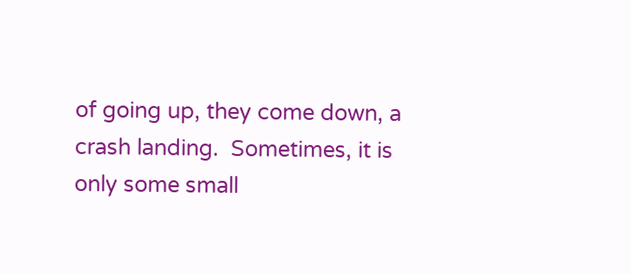of going up, they come down, a crash landing.  Sometimes, it is only some small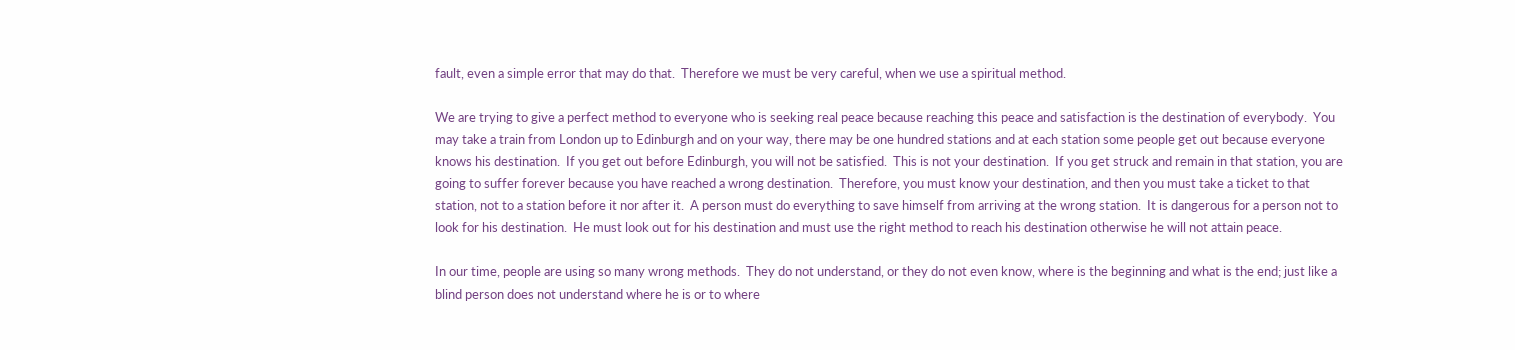fault, even a simple error that may do that.  Therefore we must be very careful, when we use a spiritual method.

We are trying to give a perfect method to everyone who is seeking real peace because reaching this peace and satisfaction is the destination of everybody.  You may take a train from London up to Edinburgh and on your way, there may be one hundred stations and at each station some people get out because everyone knows his destination.  If you get out before Edinburgh, you will not be satisfied.  This is not your destination.  If you get struck and remain in that station, you are going to suffer forever because you have reached a wrong destination.  Therefore, you must know your destination, and then you must take a ticket to that station, not to a station before it nor after it.  A person must do everything to save himself from arriving at the wrong station.  It is dangerous for a person not to look for his destination.  He must look out for his destination and must use the right method to reach his destination otherwise he will not attain peace.

In our time, people are using so many wrong methods.  They do not understand, or they do not even know, where is the beginning and what is the end; just like a blind person does not understand where he is or to where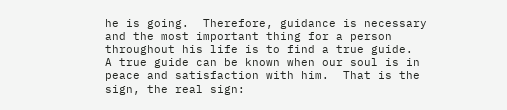he is going.  Therefore, guidance is necessary and the most important thing for a person throughout his life is to find a true guide.  A true guide can be known when our soul is in peace and satisfaction with him.  That is the sign, the real sign: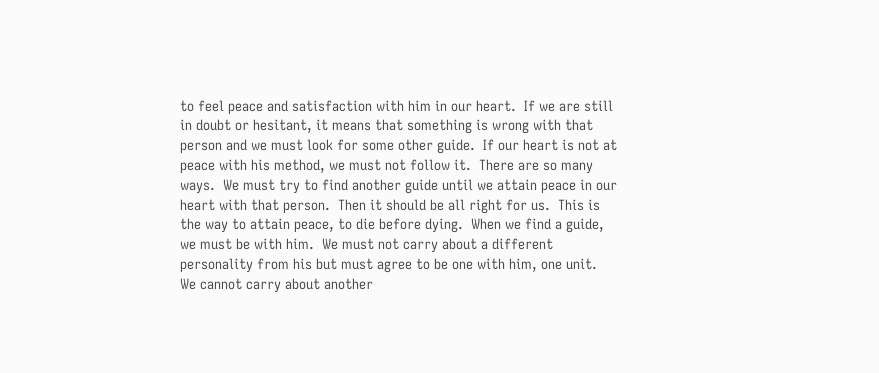to feel peace and satisfaction with him in our heart.  If we are still in doubt or hesitant, it means that something is wrong with that person and we must look for some other guide.  If our heart is not at peace with his method, we must not follow it.  There are so many ways.  We must try to find another guide until we attain peace in our heart with that person.  Then it should be all right for us.  This is the way to attain peace, to die before dying.  When we find a guide, we must be with him.  We must not carry about a different personality from his but must agree to be one with him, one unit.  We cannot carry about another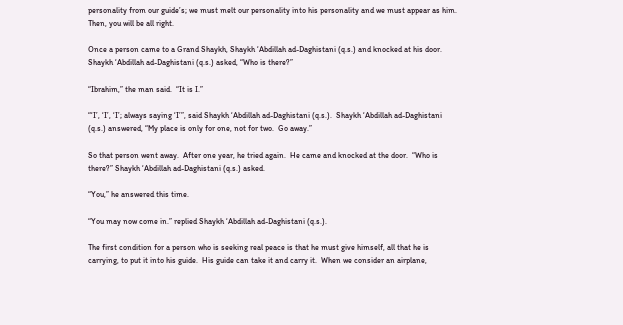personality from our guide’s; we must melt our personality into his personality and we must appear as him.  Then, you will be all right.

Once a person came to a Grand Shaykh, Shaykh ‘Abdillah ad-Daghistani (q.s.) and knocked at his door.  Shaykh ‘Abdillah ad-Daghistani (q.s.) asked, “Who is there?”

“Ibrahim,” the man said.  “It is I.”

“‘I’, ‘I’, ‘I’; always saying ‘I’”, said Shaykh ‘Abdillah ad-Daghistani (q.s.).  Shaykh ‘Abdillah ad-Daghistani (q.s.) answered, “My place is only for one, not for two.  Go away.”

So that person went away.  After one year, he tried again.  He came and knocked at the door.  “Who is there?” Shaykh ‘Abdillah ad-Daghistani (q.s.) asked.

“You,” he answered this time.

“You may now come in.” replied Shaykh ‘Abdillah ad-Daghistani (q.s.).

The first condition for a person who is seeking real peace is that he must give himself, all that he is carrying, to put it into his guide.  His guide can take it and carry it.  When we consider an airplane,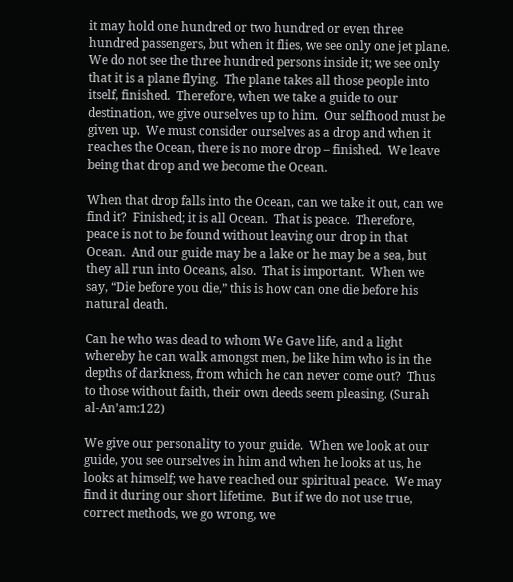it may hold one hundred or two hundred or even three hundred passengers, but when it flies, we see only one jet plane.  We do not see the three hundred persons inside it; we see only that it is a plane flying.  The plane takes all those people into itself, finished.  Therefore, when we take a guide to our destination, we give ourselves up to him.  Our selfhood must be given up.  We must consider ourselves as a drop and when it reaches the Ocean, there is no more drop – finished.  We leave being that drop and we become the Ocean.

When that drop falls into the Ocean, can we take it out, can we find it?  Finished; it is all Ocean.  That is peace.  Therefore, peace is not to be found without leaving our drop in that Ocean.  And our guide may be a lake or he may be a sea, but they all run into Oceans, also.  That is important.  When we say, “Die before you die,” this is how can one die before his natural death.

Can he who was dead to whom We Gave life, and a light whereby he can walk amongst men, be like him who is in the depths of darkness, from which he can never come out?  Thus to those without faith, their own deeds seem pleasing. (Surah al-An’am:122)

We give our personality to your guide.  When we look at our guide, you see ourselves in him and when he looks at us, he looks at himself; we have reached our spiritual peace.  We may find it during our short lifetime.  But if we do not use true, correct methods, we go wrong, we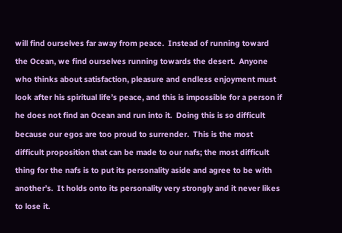will find ourselves far away from peace.  Instead of running toward the Ocean, we find ourselves running towards the desert.  Anyone who thinks about satisfaction, pleasure and endless enjoyment must look after his spiritual life’s peace, and this is impossible for a person if he does not find an Ocean and run into it.  Doing this is so difficult because our egos are too proud to surrender.  This is the most difficult proposition that can be made to our nafs; the most difficult thing for the nafs is to put its personality aside and agree to be with another’s.  It holds onto its personality very strongly and it never likes to lose it.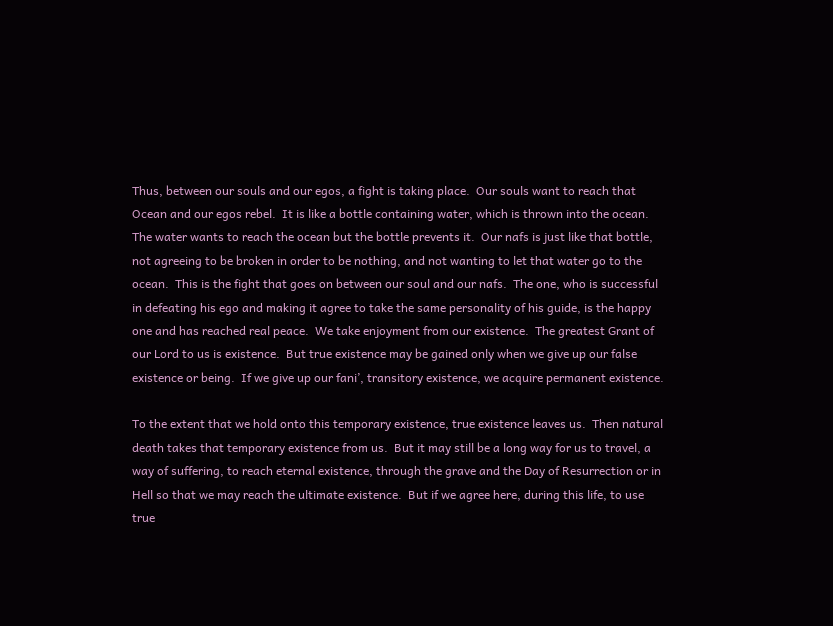Thus, between our souls and our egos, a fight is taking place.  Our souls want to reach that Ocean and our egos rebel.  It is like a bottle containing water, which is thrown into the ocean.  The water wants to reach the ocean but the bottle prevents it.  Our nafs is just like that bottle, not agreeing to be broken in order to be nothing, and not wanting to let that water go to the ocean.  This is the fight that goes on between our soul and our nafs.  The one, who is successful in defeating his ego and making it agree to take the same personality of his guide, is the happy one and has reached real peace.  We take enjoyment from our existence.  The greatest Grant of our Lord to us is existence.  But true existence may be gained only when we give up our false existence or being.  If we give up our fani’, transitory existence, we acquire permanent existence.

To the extent that we hold onto this temporary existence, true existence leaves us.  Then natural death takes that temporary existence from us.  But it may still be a long way for us to travel, a way of suffering, to reach eternal existence, through the grave and the Day of Resurrection or in Hell so that we may reach the ultimate existence.  But if we agree here, during this life, to use true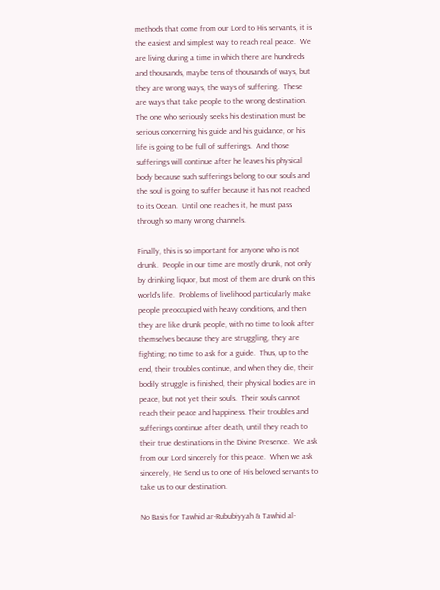methods that come from our Lord to His servants, it is the easiest and simplest way to reach real peace.  We are living during a time in which there are hundreds and thousands, maybe tens of thousands of ways, but they are wrong ways, the ways of suffering.  These are ways that take people to the wrong destination.  The one who seriously seeks his destination must be serious concerning his guide and his guidance, or his life is going to be full of sufferings.  And those sufferings will continue after he leaves his physical body because such sufferings belong to our souls and the soul is going to suffer because it has not reached to its Ocean.  Until one reaches it, he must pass through so many wrong channels.

Finally, this is so important for anyone who is not drunk.  People in our time are mostly drunk, not only by drinking liquor, but most of them are drunk on this world’s life.  Problems of livelihood particularly make people preoccupied with heavy conditions, and then they are like drunk people, with no time to look after themselves because they are struggling, they are fighting; no time to ask for a guide.  Thus, up to the end, their troubles continue, and when they die, their bodily struggle is finished, their physical bodies are in peace, but not yet their souls.  Their souls cannot reach their peace and happiness. Their troubles and sufferings continue after death, until they reach to their true destinations in the Divine Presence.  We ask from our Lord sincerely for this peace.  When we ask sincerely, He Send us to one of His beloved servants to take us to our destination.

No Basis for Tawhid ar-Rububiyyah & Tawhid al-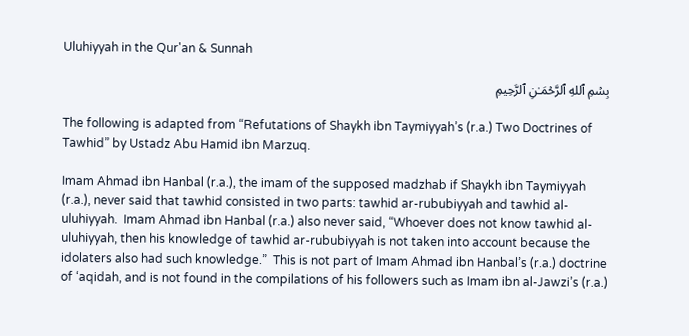Uluhiyyah in the Qur'an & Sunnah

بِسۡمِ ٱللهِ ٱلرَّحۡمَـٰنِ ٱلرَّحِيمِ

The following is adapted from “Refutations of Shaykh ibn Taymiyyah’s (r.a.) Two Doctrines of Tawhid” by Ustadz Abu Hamid ibn Marzuq.

Imam Ahmad ibn Hanbal (r.a.), the imam of the supposed madzhab if Shaykh ibn Taymiyyah (r.a.), never said that tawhid consisted in two parts: tawhid ar-rububiyyah and tawhid al-uluhiyyah.  Imam Ahmad ibn Hanbal (r.a.) also never said, “Whoever does not know tawhid al-uluhiyyah, then his knowledge of tawhid ar-rububiyyah is not taken into account because the idolaters also had such knowledge.”  This is not part of Imam Ahmad ibn Hanbal’s (r.a.) doctrine of ‘aqidah, and is not found in the compilations of his followers such as Imam ibn al-Jawzi’s (r.a.)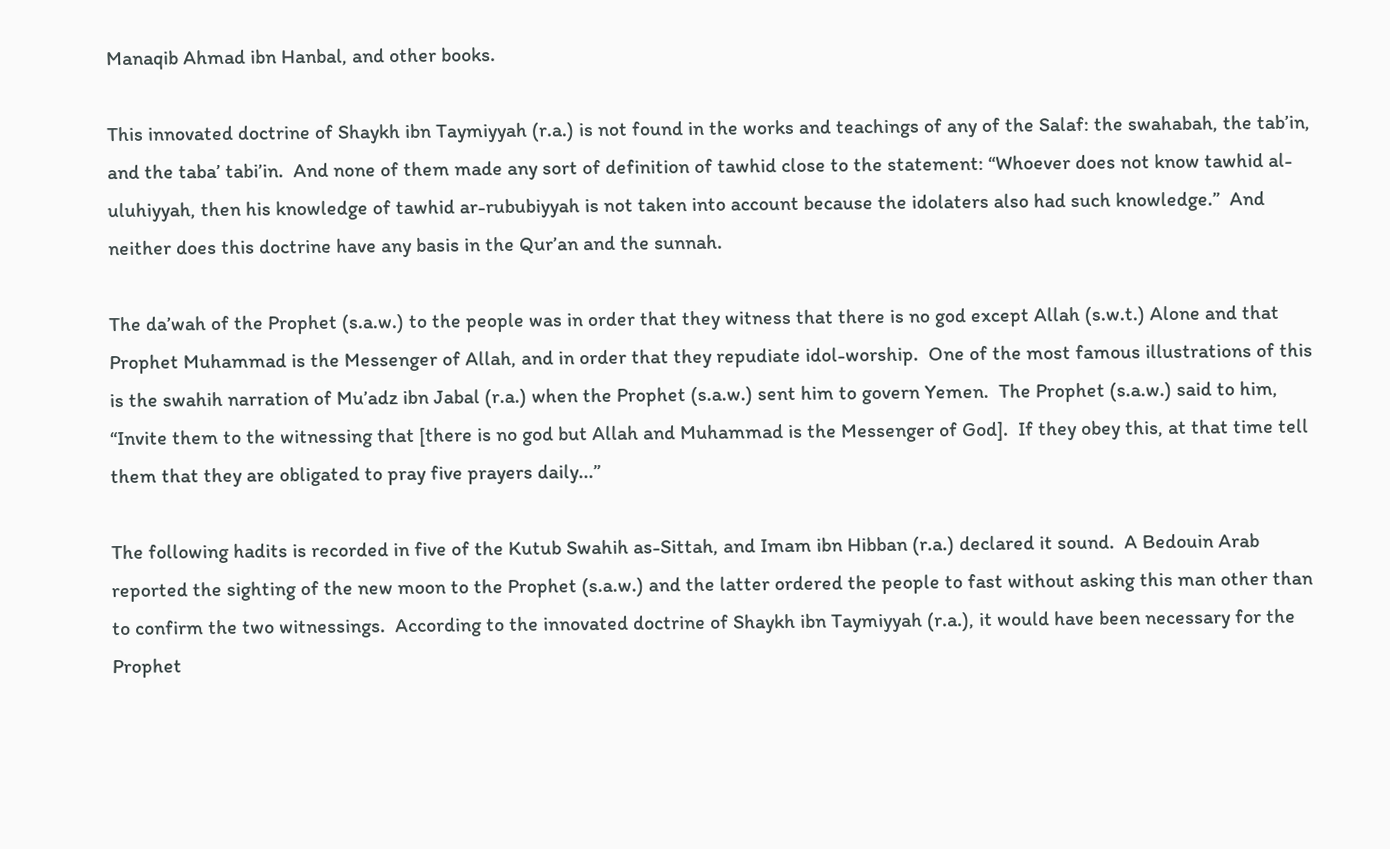Manaqib Ahmad ibn Hanbal, and other books.

This innovated doctrine of Shaykh ibn Taymiyyah (r.a.) is not found in the works and teachings of any of the Salaf: the swahabah, the tab’in, and the taba’ tabi’in.  And none of them made any sort of definition of tawhid close to the statement: “Whoever does not know tawhid al-uluhiyyah, then his knowledge of tawhid ar-rububiyyah is not taken into account because the idolaters also had such knowledge.”  And neither does this doctrine have any basis in the Qur’an and the sunnah.

The da’wah of the Prophet (s.a.w.) to the people was in order that they witness that there is no god except Allah (s.w.t.) Alone and that Prophet Muhammad is the Messenger of Allah, and in order that they repudiate idol-worship.  One of the most famous illustrations of this is the swahih narration of Mu’adz ibn Jabal (r.a.) when the Prophet (s.a.w.) sent him to govern Yemen.  The Prophet (s.a.w.) said to him, “Invite them to the witnessing that [there is no god but Allah and Muhammad is the Messenger of God].  If they obey this, at that time tell them that they are obligated to pray five prayers daily...”

The following hadits is recorded in five of the Kutub Swahih as-Sittah, and Imam ibn Hibban (r.a.) declared it sound.  A Bedouin Arab reported the sighting of the new moon to the Prophet (s.a.w.) and the latter ordered the people to fast without asking this man other than to confirm the two witnessings.  According to the innovated doctrine of Shaykh ibn Taymiyyah (r.a.), it would have been necessary for the Prophet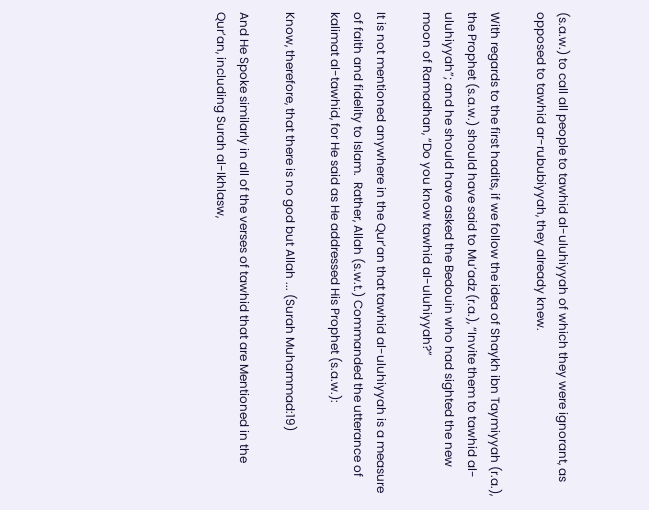(s.a.w.) to call all people to tawhid al-uluhiyyah of which they were ignorant, as opposed to tawhid ar-rububiyyah, they already knew.

With regards to the first hadits, if we follow the idea of Shaykh ibn Taymiyyah (r.a.), the Prophet (s.a.w.) should have said to Mu’adz (r.a.), “Invite them to tawhid al-uluhiyyah”; and he should have asked the Bedouin who had sighted the new moon of Ramadhan, “Do you know tawhid al-uluhiyyah?”

It is not mentioned anywhere in the Qur’an that tawhid al-uluhiyyah is a measure of faith and fidelity to Islam.  Rather, Allah (s.w.t.) Commanded the utterance of kalimat al-tawhid, for He said as He addressed His Prophet (s.a.w.):

Know, therefore, that there is no god but Allah ... (Surah Muhammad:19)

And He Spoke similarly in all of the verses of tawhid that are Mentioned in the Qur’an, including Surah al-Ikhlasw,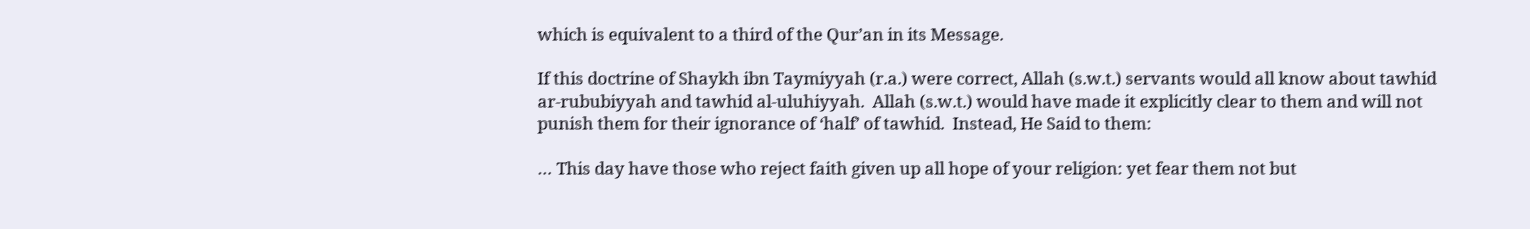which is equivalent to a third of the Qur’an in its Message.

If this doctrine of Shaykh ibn Taymiyyah (r.a.) were correct, Allah (s.w.t.) servants would all know about tawhid ar-rububiyyah and tawhid al-uluhiyyah.  Allah (s.w.t.) would have made it explicitly clear to them and will not punish them for their ignorance of ‘half’ of tawhid.  Instead, He Said to them:

… This day have those who reject faith given up all hope of your religion: yet fear them not but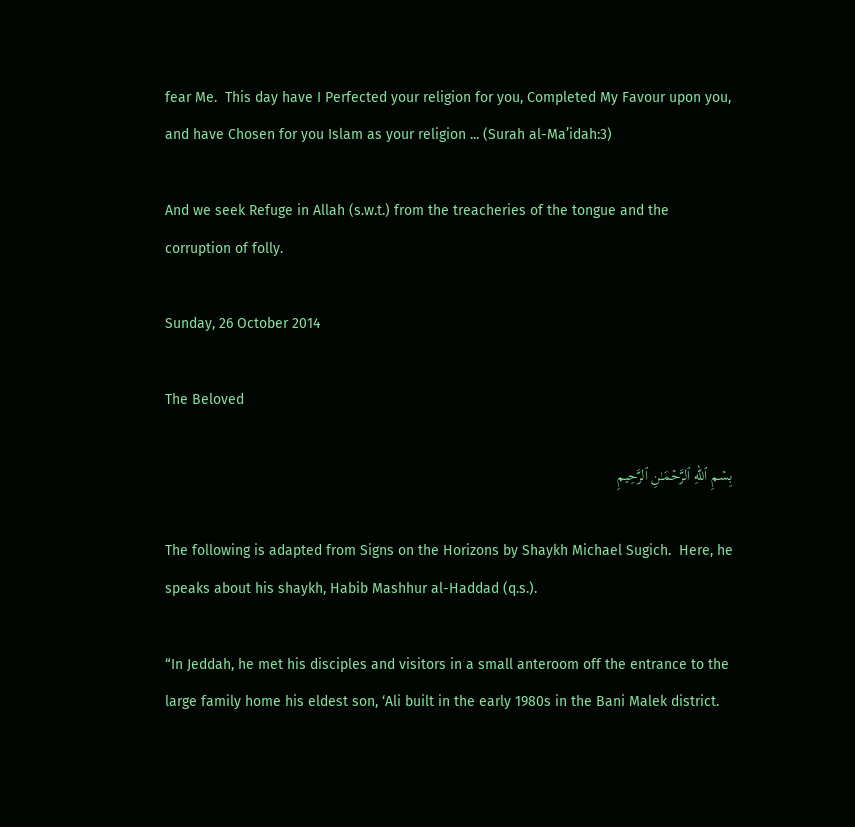fear Me.  This day have I Perfected your religion for you, Completed My Favour upon you, and have Chosen for you Islam as your religion ... (Surah al-Ma’idah:3)

And we seek Refuge in Allah (s.w.t.) from the treacheries of the tongue and the corruption of folly.

Sunday, 26 October 2014

The Beloved

بِسۡمِ ٱللهِ ٱلرَّحۡمَـٰنِ ٱلرَّحِيمِ

The following is adapted from Signs on the Horizons by Shaykh Michael Sugich.  Here, he speaks about his shaykh, Habib Mashhur al-Haddad (q.s.).

“In Jeddah, he met his disciples and visitors in a small anteroom off the entrance to the large family home his eldest son, ‘Ali built in the early 1980s in the Bani Malek district.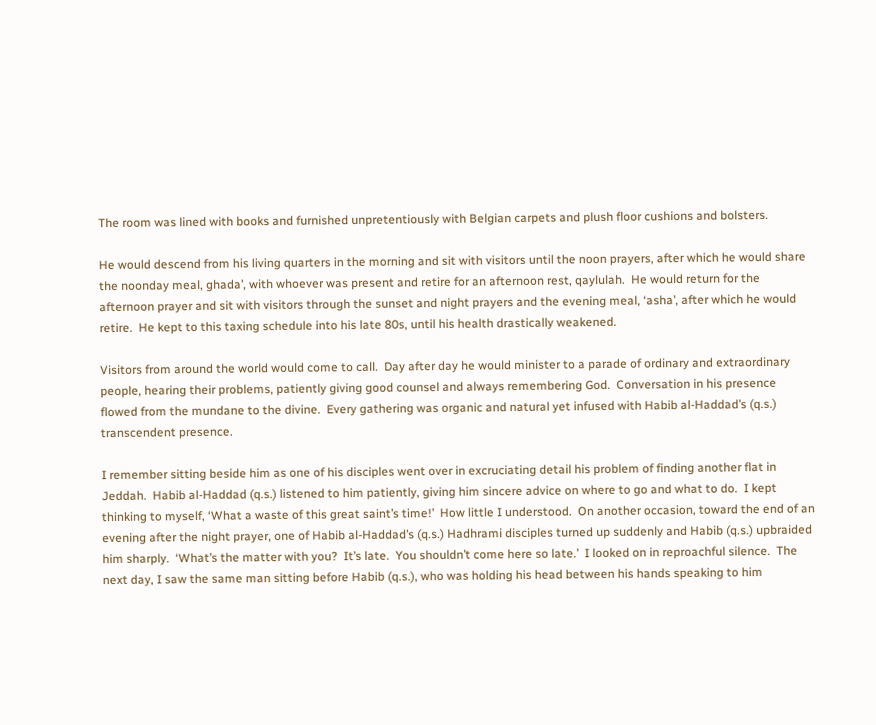The room was lined with books and furnished unpretentiously with Belgian carpets and plush floor cushions and bolsters.

He would descend from his living quarters in the morning and sit with visitors until the noon prayers, after which he would share the noonday meal, ghada’, with whoever was present and retire for an afternoon rest, qaylulah.  He would return for the afternoon prayer and sit with visitors through the sunset and night prayers and the evening meal, ‘asha’, after which he would retire.  He kept to this taxing schedule into his late 80s, until his health drastically weakened.

Visitors from around the world would come to call.  Day after day he would minister to a parade of ordinary and extraordinary people, hearing their problems, patiently giving good counsel and always remembering God.  Conversation in his presence flowed from the mundane to the divine.  Every gathering was organic and natural yet infused with Habib al-Haddad’s (q.s.) transcendent presence.

I remember sitting beside him as one of his disciples went over in excruciating detail his problem of finding another flat in Jeddah.  Habib al-Haddad (q.s.) listened to him patiently, giving him sincere advice on where to go and what to do.  I kept thinking to myself, ‘What a waste of this great saint’s time!’  How little I understood.  On another occasion, toward the end of an evening after the night prayer, one of Habib al-Haddad’s (q.s.) Hadhrami disciples turned up suddenly and Habib (q.s.) upbraided him sharply.  ‘What’s the matter with you?  It’s late.  You shouldn’t come here so late.’  I looked on in reproachful silence.  The next day, I saw the same man sitting before Habib (q.s.), who was holding his head between his hands speaking to him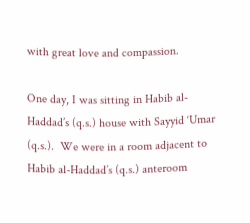with great love and compassion.

One day, I was sitting in Habib al-Haddad’s (q.s.) house with Sayyid ‘Umar (q.s.).  We were in a room adjacent to Habib al-Haddad’s (q.s.) anteroom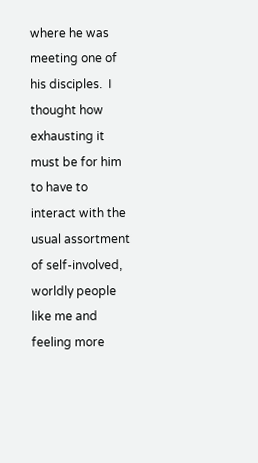where he was meeting one of his disciples.  I thought how exhausting it must be for him to have to interact with the usual assortment of self-involved, worldly people like me and feeling more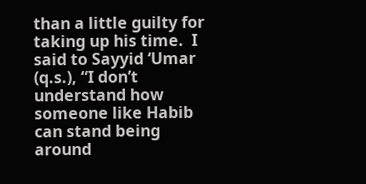than a little guilty for taking up his time.  I said to Sayyid ‘Umar (q.s.), “I don’t understand how someone like Habib can stand being around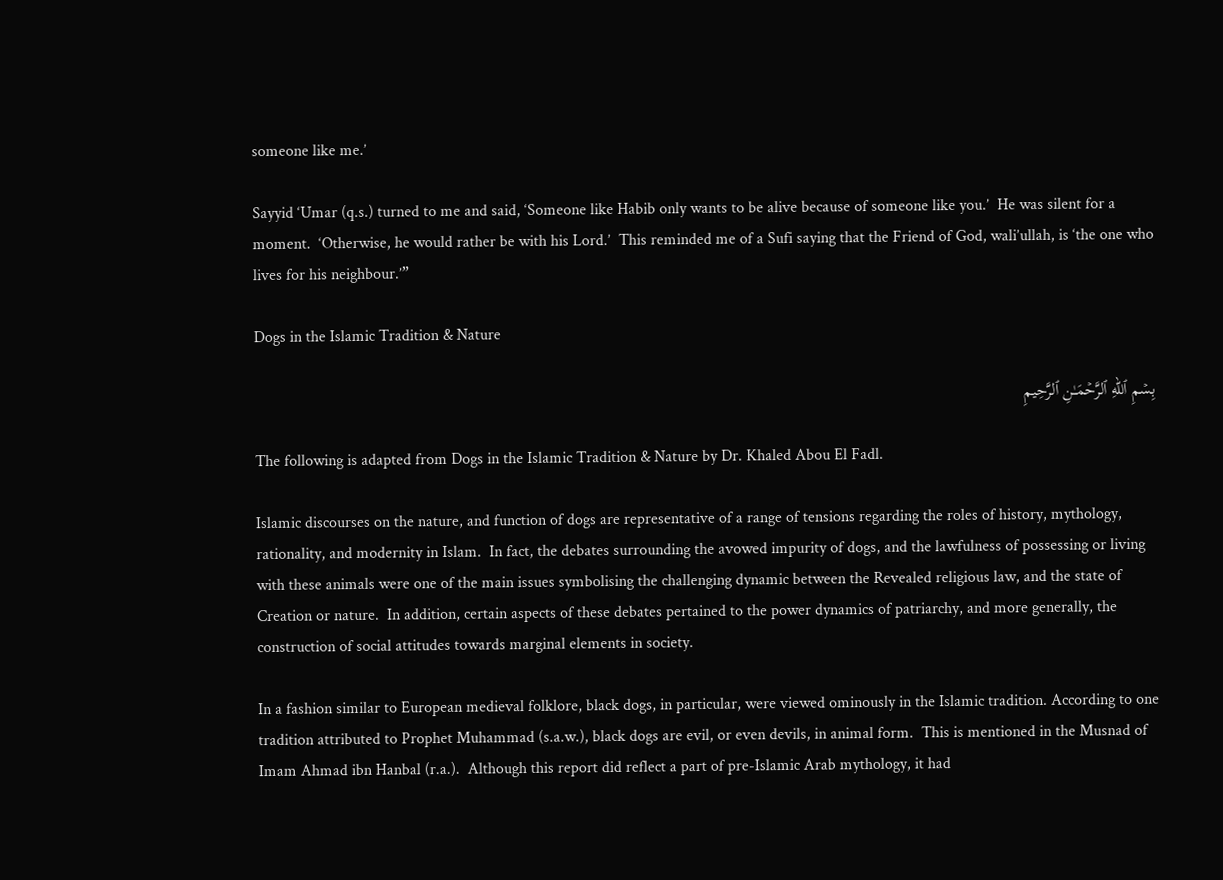someone like me.’

Sayyid ‘Umar (q.s.) turned to me and said, ‘Someone like Habib only wants to be alive because of someone like you.’  He was silent for a moment.  ‘Otherwise, he would rather be with his Lord.’  This reminded me of a Sufi saying that the Friend of God, wali’ullah, is ‘the one who lives for his neighbour.’”

Dogs in the Islamic Tradition & Nature

بِسۡمِ ٱللهِ ٱلرَّحۡمَـٰنِ ٱلرَّحِيمِ

The following is adapted from Dogs in the Islamic Tradition & Nature by Dr. Khaled Abou El Fadl.

Islamic discourses on the nature, and function of dogs are representative of a range of tensions regarding the roles of history, mythology, rationality, and modernity in Islam.  In fact, the debates surrounding the avowed impurity of dogs, and the lawfulness of possessing or living with these animals were one of the main issues symbolising the challenging dynamic between the Revealed religious law, and the state of Creation or nature.  In addition, certain aspects of these debates pertained to the power dynamics of patriarchy, and more generally, the construction of social attitudes towards marginal elements in society.

In a fashion similar to European medieval folklore, black dogs, in particular, were viewed ominously in the Islamic tradition. According to one tradition attributed to Prophet Muhammad (s.a.w.), black dogs are evil, or even devils, in animal form.  This is mentioned in the Musnad of Imam Ahmad ibn Hanbal (r.a.).  Although this report did reflect a part of pre-Islamic Arab mythology, it had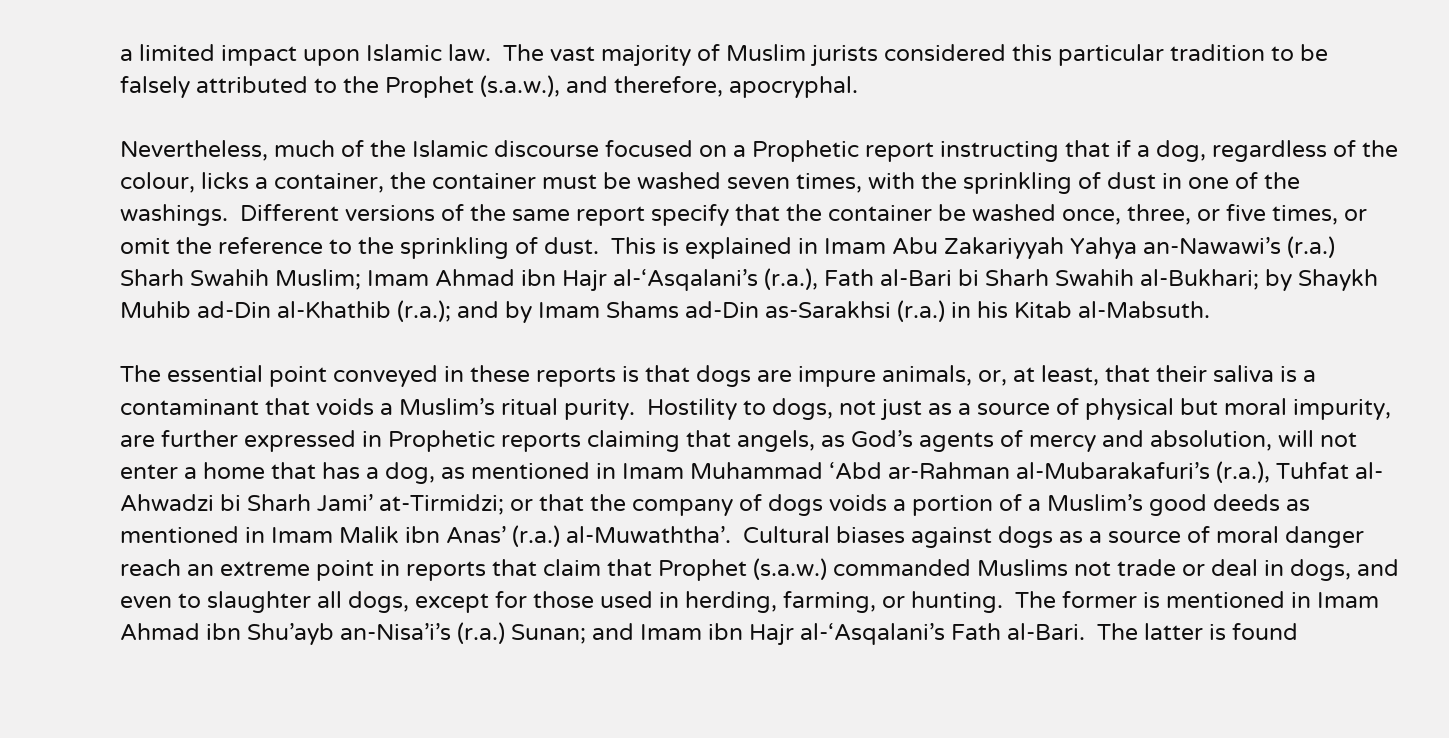a limited impact upon Islamic law.  The vast majority of Muslim jurists considered this particular tradition to be falsely attributed to the Prophet (s.a.w.), and therefore, apocryphal.

Nevertheless, much of the Islamic discourse focused on a Prophetic report instructing that if a dog, regardless of the colour, licks a container, the container must be washed seven times, with the sprinkling of dust in one of the washings.  Different versions of the same report specify that the container be washed once, three, or five times, or omit the reference to the sprinkling of dust.  This is explained in Imam Abu Zakariyyah Yahya an-Nawawi’s (r.a.) Sharh Swahih Muslim; Imam Ahmad ibn Hajr al-‘Asqalani’s (r.a.), Fath al-Bari bi Sharh Swahih al-Bukhari; by Shaykh Muhib ad-Din al-Khathib (r.a.); and by Imam Shams ad-Din as-Sarakhsi (r.a.) in his Kitab al-Mabsuth.

The essential point conveyed in these reports is that dogs are impure animals, or, at least, that their saliva is a contaminant that voids a Muslim’s ritual purity.  Hostility to dogs, not just as a source of physical but moral impurity, are further expressed in Prophetic reports claiming that angels, as God’s agents of mercy and absolution, will not enter a home that has a dog, as mentioned in Imam Muhammad ‘Abd ar-Rahman al-Mubarakafuri’s (r.a.), Tuhfat al-Ahwadzi bi Sharh Jami’ at-Tirmidzi; or that the company of dogs voids a portion of a Muslim’s good deeds as mentioned in Imam Malik ibn Anas’ (r.a.) al-Muwaththa’.  Cultural biases against dogs as a source of moral danger reach an extreme point in reports that claim that Prophet (s.a.w.) commanded Muslims not trade or deal in dogs, and even to slaughter all dogs, except for those used in herding, farming, or hunting.  The former is mentioned in Imam Ahmad ibn Shu’ayb an-Nisa’i’s (r.a.) Sunan; and Imam ibn Hajr al-‘Asqalani’s Fath al-Bari.  The latter is found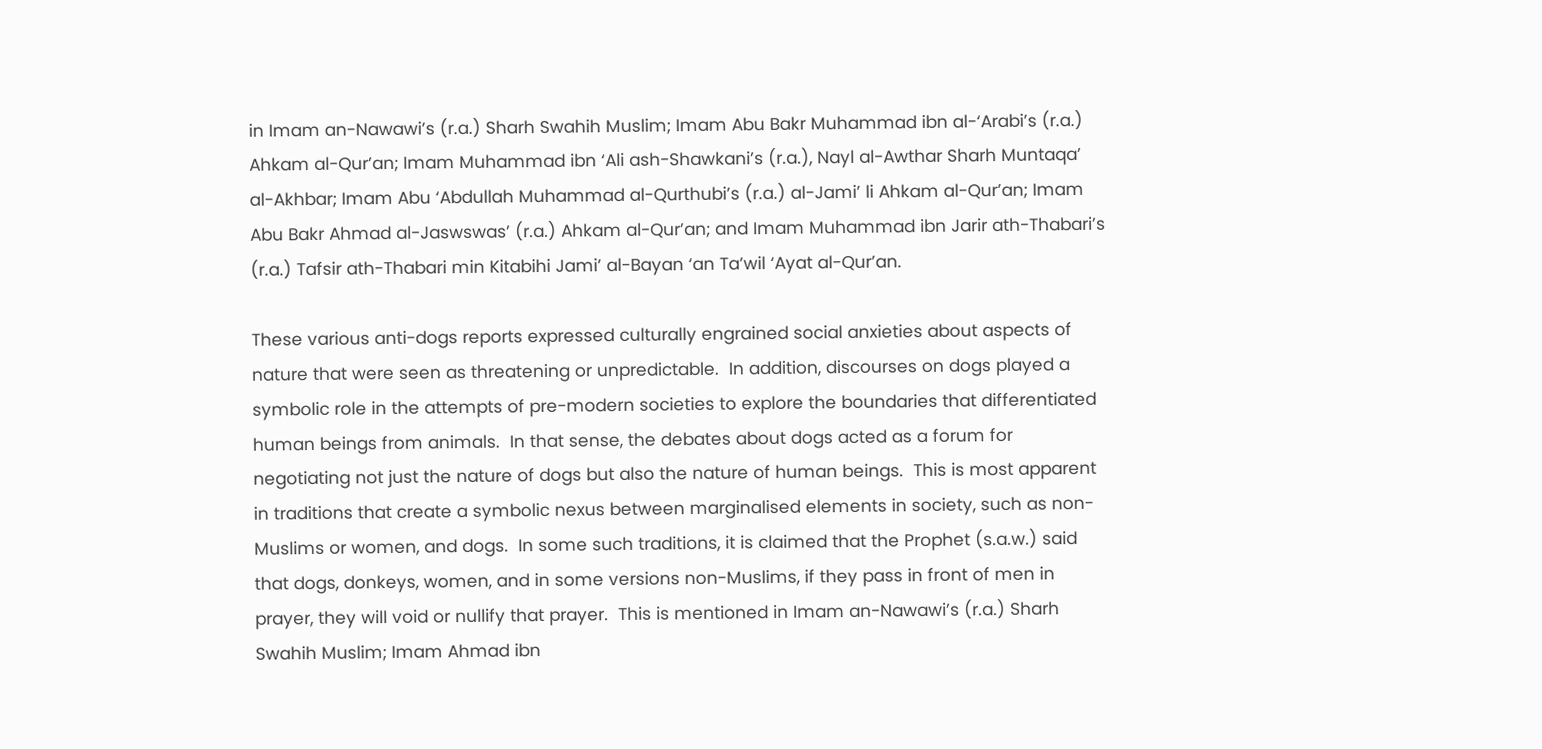in Imam an-Nawawi’s (r.a.) Sharh Swahih Muslim; Imam Abu Bakr Muhammad ibn al-‘Arabi’s (r.a.) Ahkam al-Qur’an; Imam Muhammad ibn ‘Ali ash-Shawkani’s (r.a.), Nayl al-Awthar Sharh Muntaqa’ al-Akhbar; Imam Abu ‘Abdullah Muhammad al-Qurthubi’s (r.a.) al-Jami’ li Ahkam al-Qur’an; Imam Abu Bakr Ahmad al-Jaswswas’ (r.a.) Ahkam al-Qur’an; and Imam Muhammad ibn Jarir ath-Thabari’s (r.a.) Tafsir ath-Thabari min Kitabihi Jami’ al-Bayan ‘an Ta’wil ‘Ayat al-Qur’an.

These various anti-dogs reports expressed culturally engrained social anxieties about aspects of nature that were seen as threatening or unpredictable.  In addition, discourses on dogs played a symbolic role in the attempts of pre-modern societies to explore the boundaries that differentiated human beings from animals.  In that sense, the debates about dogs acted as a forum for negotiating not just the nature of dogs but also the nature of human beings.  This is most apparent in traditions that create a symbolic nexus between marginalised elements in society, such as non-Muslims or women, and dogs.  In some such traditions, it is claimed that the Prophet (s.a.w.) said that dogs, donkeys, women, and in some versions non-Muslims, if they pass in front of men in prayer, they will void or nullify that prayer.  This is mentioned in Imam an-Nawawi’s (r.a.) Sharh Swahih Muslim; Imam Ahmad ibn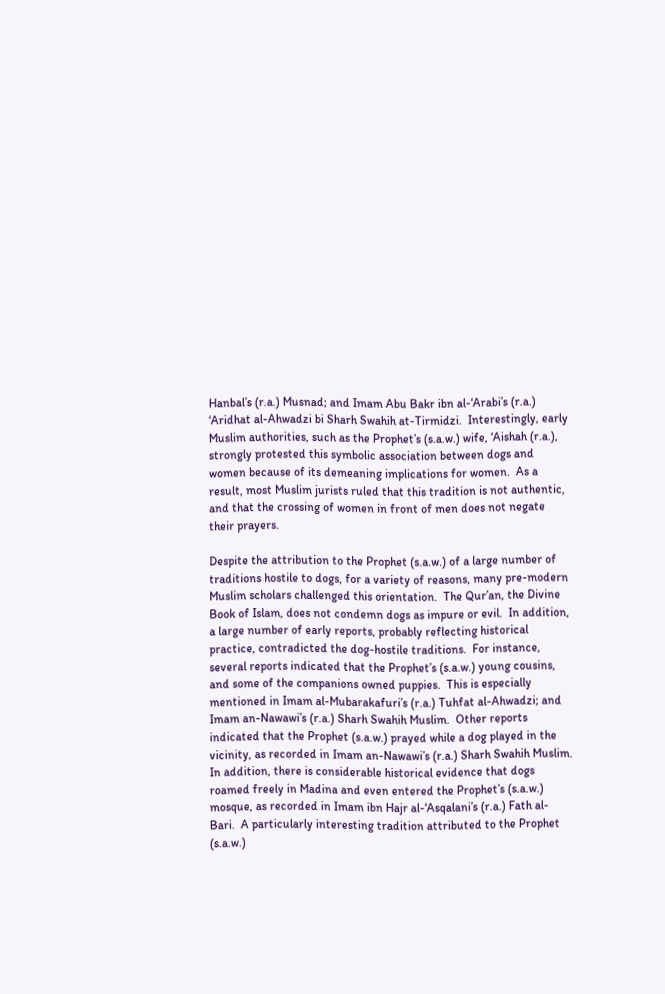Hanbal’s (r.a.) Musnad; and Imam Abu Bakr ibn al-‘Arabi’s (r.a.) ‘Aridhat al-Ahwadzi bi Sharh Swahih at-Tirmidzi.  Interestingly, early Muslim authorities, such as the Prophet’s (s.a.w.) wife, ‘Aishah (r.a.), strongly protested this symbolic association between dogs and women because of its demeaning implications for women.  As a result, most Muslim jurists ruled that this tradition is not authentic, and that the crossing of women in front of men does not negate their prayers.

Despite the attribution to the Prophet (s.a.w.) of a large number of traditions hostile to dogs, for a variety of reasons, many pre-modern Muslim scholars challenged this orientation.  The Qur’an, the Divine Book of Islam, does not condemn dogs as impure or evil.  In addition, a large number of early reports, probably reflecting historical practice, contradicted the dog-hostile traditions.  For instance, several reports indicated that the Prophet’s (s.a.w.) young cousins, and some of the companions owned puppies.  This is especially mentioned in Imam al-Mubarakafuri’s (r.a.) Tuhfat al-Ahwadzi; and Imam an-Nawawi’s (r.a.) Sharh Swahih Muslim.  Other reports indicated that the Prophet (s.a.w.) prayed while a dog played in the vicinity, as recorded in Imam an-Nawawi’s (r.a.) Sharh Swahih Muslim.  In addition, there is considerable historical evidence that dogs roamed freely in Madina and even entered the Prophet’s (s.a.w.) mosque, as recorded in Imam ibn Hajr al-‘Asqalani’s (r.a.) Fath al-Bari.  A particularly interesting tradition attributed to the Prophet (s.a.w.)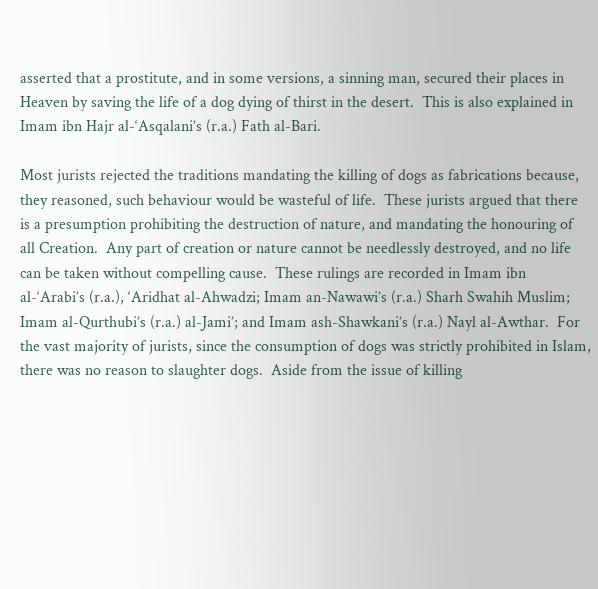asserted that a prostitute, and in some versions, a sinning man, secured their places in Heaven by saving the life of a dog dying of thirst in the desert.  This is also explained in Imam ibn Hajr al-‘Asqalani’s (r.a.) Fath al-Bari.

Most jurists rejected the traditions mandating the killing of dogs as fabrications because, they reasoned, such behaviour would be wasteful of life.  These jurists argued that there is a presumption prohibiting the destruction of nature, and mandating the honouring of all Creation.  Any part of creation or nature cannot be needlessly destroyed, and no life can be taken without compelling cause.  These rulings are recorded in Imam ibn al-‘Arabi’s (r.a.), ‘Aridhat al-Ahwadzi; Imam an-Nawawi’s (r.a.) Sharh Swahih Muslim; Imam al-Qurthubi’s (r.a.) al-Jami’; and Imam ash-Shawkani’s (r.a.) Nayl al-Awthar.  For the vast majority of jurists, since the consumption of dogs was strictly prohibited in Islam, there was no reason to slaughter dogs.  Aside from the issue of killing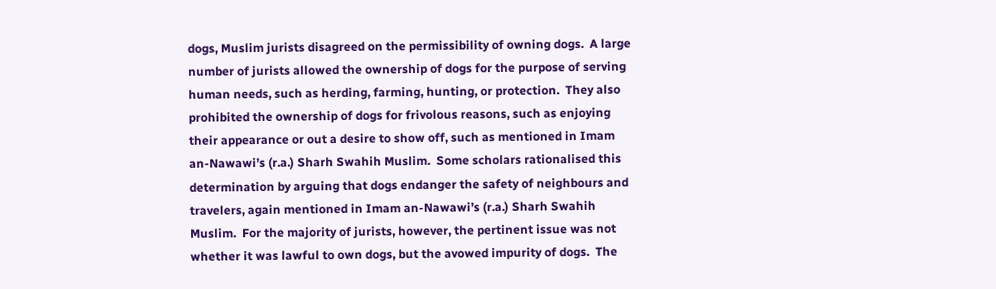dogs, Muslim jurists disagreed on the permissibility of owning dogs.  A large number of jurists allowed the ownership of dogs for the purpose of serving human needs, such as herding, farming, hunting, or protection.  They also prohibited the ownership of dogs for frivolous reasons, such as enjoying their appearance or out a desire to show off, such as mentioned in Imam an-Nawawi’s (r.a.) Sharh Swahih Muslim.  Some scholars rationalised this determination by arguing that dogs endanger the safety of neighbours and travelers, again mentioned in Imam an-Nawawi’s (r.a.) Sharh Swahih Muslim.  For the majority of jurists, however, the pertinent issue was not whether it was lawful to own dogs, but the avowed impurity of dogs.  The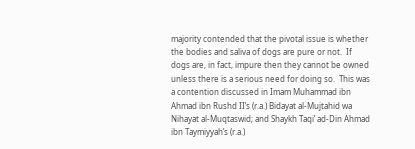majority contended that the pivotal issue is whether the bodies and saliva of dogs are pure or not.  If dogs are, in fact, impure then they cannot be owned unless there is a serious need for doing so.  This was a contention discussed in Imam Muhammad ibn Ahmad ibn Rushd II’s (r.a.) Bidayat al-Mujtahid wa Nihayat al-Muqtaswid; and Shaykh Taqi’ ad-Din Ahmad ibn Taymiyyah’s (r.a.)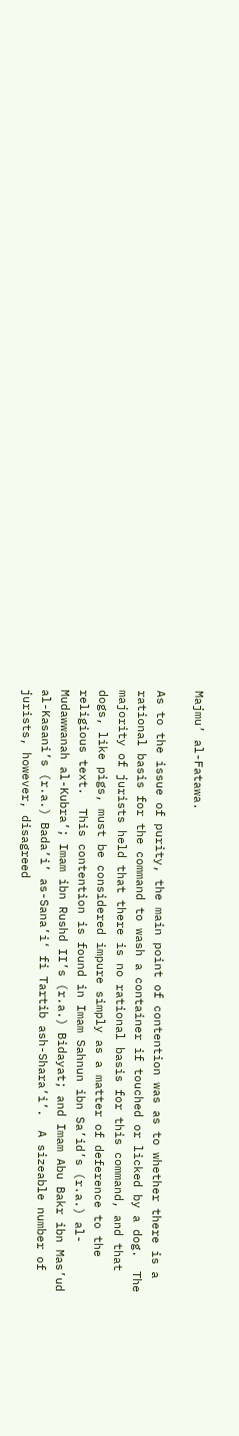Majmu’ al-Fatawa.

As to the issue of purity, the main point of contention was as to whether there is a rational basis for the command to wash a container if touched or licked by a dog.  The majority of jurists held that there is no rational basis for this command, and that dogs, like pigs, must be considered impure simply as a matter of deference to the religious text.  This contention is found in Imam Sahnun ibn Sa’id’s (r.a.) al-Mudawwanah al-Kubra’; Imam ibn Rushd II’s (r.a.) Bidayat; and Imam Abu Bakr ibn Mas’ud al-Kasani’s (r.a.) Bada’i’ as-Sana’i‘ fi Tartib ash-Shara’i’.  A sizeable number of jurists, however, disagreed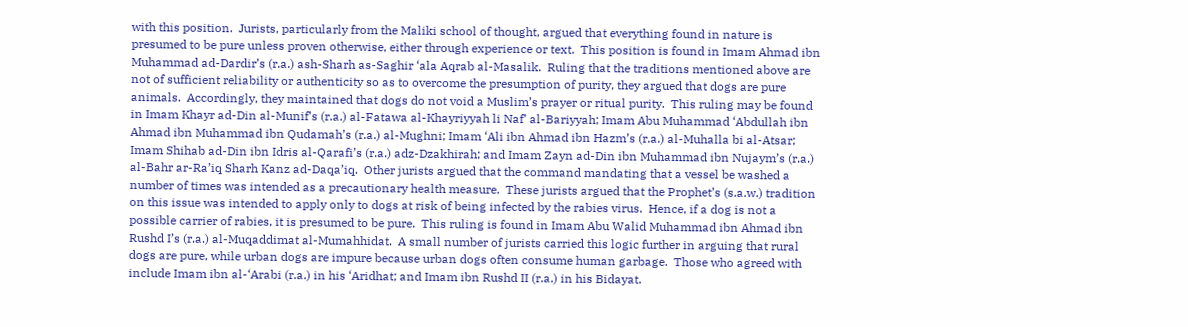with this position.  Jurists, particularly from the Maliki school of thought, argued that everything found in nature is presumed to be pure unless proven otherwise, either through experience or text.  This position is found in Imam Ahmad ibn Muhammad ad-Dardir’s (r.a.) ash-Sharh as-Saghir ‘ala Aqrab al-Masalik.  Ruling that the traditions mentioned above are not of sufficient reliability or authenticity so as to overcome the presumption of purity, they argued that dogs are pure animals.  Accordingly, they maintained that dogs do not void a Muslim’s prayer or ritual purity.  This ruling may be found in Imam Khayr ad-Din al-Munif’s (r.a.) al-Fatawa al-Khayriyyah li Naf’ al-Bariyyah; Imam Abu Muhammad ‘Abdullah ibn Ahmad ibn Muhammad ibn Qudamah’s (r.a.) al-Mughni; Imam ‘Ali ibn Ahmad ibn Hazm’s (r.a.) al-Muhalla bi al-Atsar; Imam Shihab ad-Din ibn Idris al-Qarafi’s (r.a.) adz-Dzakhirah; and Imam Zayn ad-Din ibn Muhammad ibn Nujaym’s (r.a.) al-Bahr ar-Ra’iq Sharh Kanz ad-Daqa’iq.  Other jurists argued that the command mandating that a vessel be washed a number of times was intended as a precautionary health measure.  These jurists argued that the Prophet’s (s.a.w.) tradition on this issue was intended to apply only to dogs at risk of being infected by the rabies virus.  Hence, if a dog is not a possible carrier of rabies, it is presumed to be pure.  This ruling is found in Imam Abu Walid Muhammad ibn Ahmad ibn Rushd I’s (r.a.) al-Muqaddimat al-Mumahhidat.  A small number of jurists carried this logic further in arguing that rural dogs are pure, while urban dogs are impure because urban dogs often consume human garbage.  Those who agreed with include Imam ibn al-‘Arabi (r.a.) in his ‘Aridhat; and Imam ibn Rushd II (r.a.) in his Bidayat.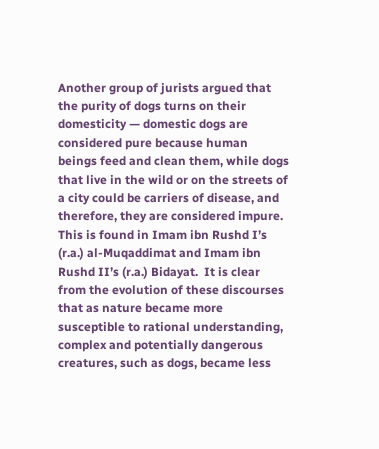Another group of jurists argued that the purity of dogs turns on their domesticity — domestic dogs are considered pure because human beings feed and clean them, while dogs that live in the wild or on the streets of a city could be carriers of disease, and therefore, they are considered impure.  This is found in Imam ibn Rushd I’s (r.a.) al-Muqaddimat and Imam ibn Rushd II’s (r.a.) Bidayat.  It is clear from the evolution of these discourses that as nature became more susceptible to rational understanding, complex and potentially dangerous creatures, such as dogs, became less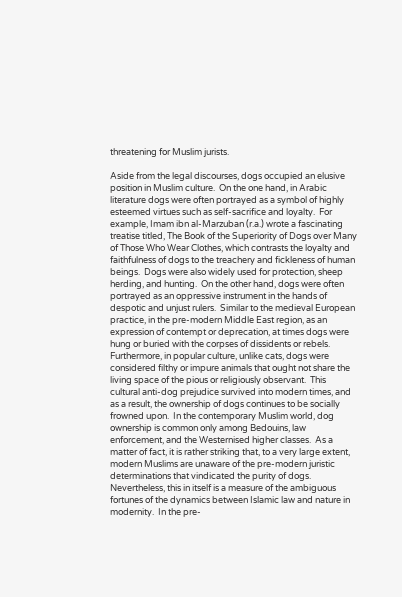threatening for Muslim jurists.

Aside from the legal discourses, dogs occupied an elusive position in Muslim culture.  On the one hand, in Arabic literature dogs were often portrayed as a symbol of highly esteemed virtues such as self-sacrifice and loyalty.  For example, Imam ibn al-Marzuban (r.a.) wrote a fascinating treatise titled, The Book of the Superiority of Dogs over Many of Those Who Wear Clothes, which contrasts the loyalty and faithfulness of dogs to the treachery and fickleness of human beings.  Dogs were also widely used for protection, sheep herding, and hunting.  On the other hand, dogs were often portrayed as an oppressive instrument in the hands of despotic and unjust rulers.  Similar to the medieval European practice, in the pre-modern Middle East region, as an expression of contempt or deprecation, at times dogs were hung or buried with the corpses of dissidents or rebels.  Furthermore, in popular culture, unlike cats, dogs were considered filthy or impure animals that ought not share the living space of the pious or religiously observant.  This cultural anti-dog prejudice survived into modern times, and as a result, the ownership of dogs continues to be socially frowned upon.  In the contemporary Muslim world, dog ownership is common only among Bedouins, law enforcement, and the Westernised higher classes.  As a matter of fact, it is rather striking that, to a very large extent, modern Muslims are unaware of the pre-modern juristic determinations that vindicated the purity of dogs.  Nevertheless, this in itself is a measure of the ambiguous fortunes of the dynamics between Islamic law and nature in modernity.  In the pre-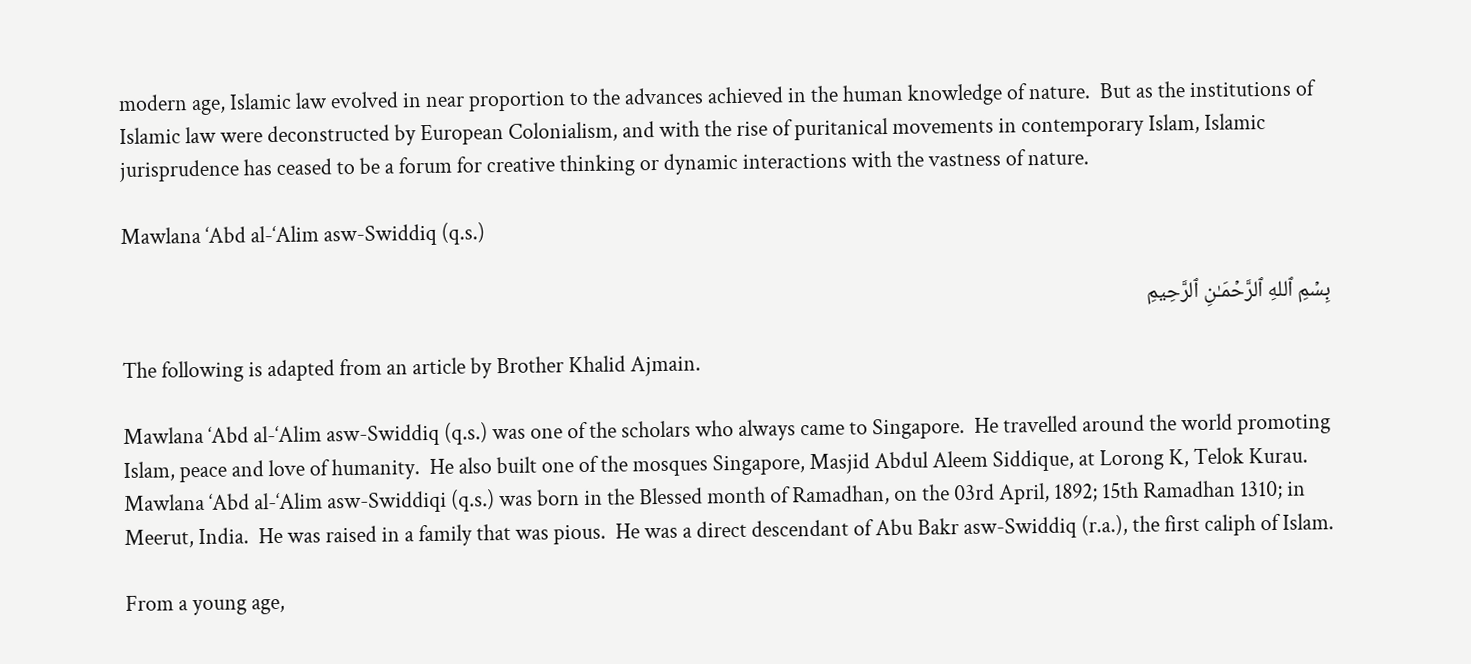modern age, Islamic law evolved in near proportion to the advances achieved in the human knowledge of nature.  But as the institutions of Islamic law were deconstructed by European Colonialism, and with the rise of puritanical movements in contemporary Islam, Islamic jurisprudence has ceased to be a forum for creative thinking or dynamic interactions with the vastness of nature.

Mawlana ‘Abd al-‘Alim asw-Swiddiq (q.s.)

بِسۡمِ ٱللهِ ٱلرَّحۡمَـٰنِ ٱلرَّحِيمِ

The following is adapted from an article by Brother Khalid Ajmain.

Mawlana ‘Abd al-‘Alim asw-Swiddiq (q.s.) was one of the scholars who always came to Singapore.  He travelled around the world promoting Islam, peace and love of humanity.  He also built one of the mosques Singapore, Masjid Abdul Aleem Siddique, at Lorong K, Telok Kurau.  Mawlana ‘Abd al-‘Alim asw-Swiddiqi (q.s.) was born in the Blessed month of Ramadhan, on the 03rd April, 1892; 15th Ramadhan 1310; in Meerut, India.  He was raised in a family that was pious.  He was a direct descendant of Abu Bakr asw-Swiddiq (r.a.), the first caliph of Islam.

From a young age,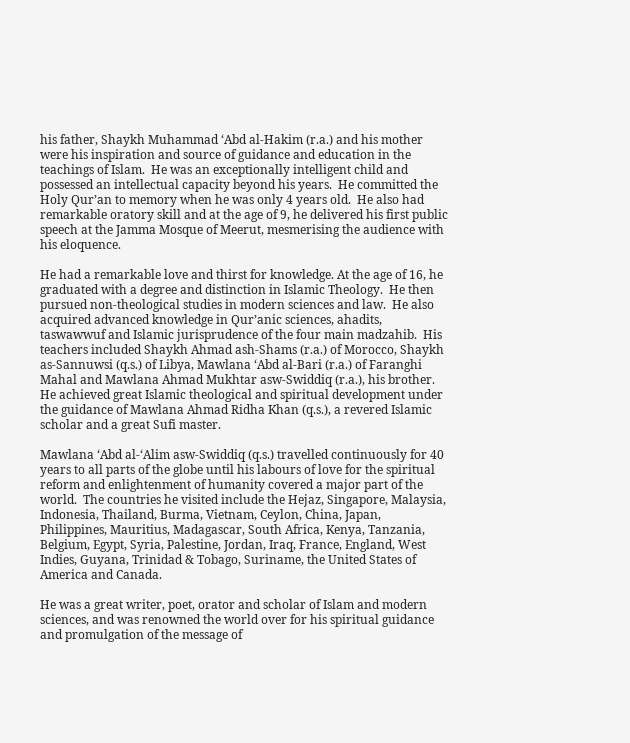his father, Shaykh Muhammad ‘Abd al-Hakim (r.a.) and his mother were his inspiration and source of guidance and education in the teachings of Islam.  He was an exceptionally intelligent child and possessed an intellectual capacity beyond his years.  He committed the Holy Qur’an to memory when he was only 4 years old.  He also had remarkable oratory skill and at the age of 9, he delivered his first public speech at the Jamma Mosque of Meerut, mesmerising the audience with his eloquence.

He had a remarkable love and thirst for knowledge. At the age of 16, he graduated with a degree and distinction in Islamic Theology.  He then pursued non-theological studies in modern sciences and law.  He also acquired advanced knowledge in Qur’anic sciences, ahadits, taswawwuf and Islamic jurisprudence of the four main madzahib.  His teachers included Shaykh Ahmad ash-Shams (r.a.) of Morocco, Shaykh as-Sannuwsi (q.s.) of Libya, Mawlana ‘Abd al-Bari (r.a.) of Faranghi Mahal and Mawlana Ahmad Mukhtar asw-Swiddiq (r.a.), his brother.  He achieved great Islamic theological and spiritual development under the guidance of Mawlana Ahmad Ridha Khan (q.s.), a revered Islamic scholar and a great Sufi master.

Mawlana ‘Abd al-‘Alim asw-Swiddiq (q.s.) travelled continuously for 40 years to all parts of the globe until his labours of love for the spiritual reform and enlightenment of humanity covered a major part of the world.  The countries he visited include the Hejaz, Singapore, Malaysia, Indonesia, Thailand, Burma, Vietnam, Ceylon, China, Japan, Philippines, Mauritius, Madagascar, South Africa, Kenya, Tanzania, Belgium, Egypt, Syria, Palestine, Jordan, Iraq, France, England, West Indies, Guyana, Trinidad & Tobago, Suriname, the United States of America and Canada.

He was a great writer, poet, orator and scholar of Islam and modern sciences, and was renowned the world over for his spiritual guidance and promulgation of the message of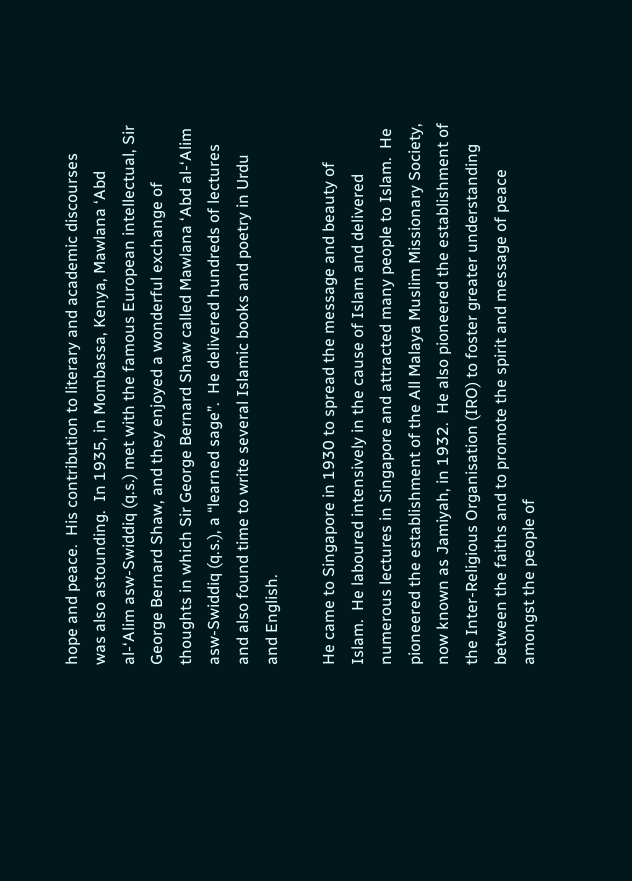hope and peace.  His contribution to literary and academic discourses was also astounding.  In 1935, in Mombassa, Kenya, Mawlana ‘Abd al-‘Alim asw-Swiddiq (q.s.) met with the famous European intellectual, Sir George Bernard Shaw, and they enjoyed a wonderful exchange of thoughts in which Sir George Bernard Shaw called Mawlana ‘Abd al-‘Alim asw-Swiddiq (q.s.), a “learned sage”.  He delivered hundreds of lectures and also found time to write several Islamic books and poetry in Urdu and English.

He came to Singapore in 1930 to spread the message and beauty of Islam.  He laboured intensively in the cause of Islam and delivered numerous lectures in Singapore and attracted many people to Islam.  He pioneered the establishment of the All Malaya Muslim Missionary Society, now known as Jamiyah, in 1932.  He also pioneered the establishment of the Inter-Religious Organisation (IRO) to foster greater understanding between the faiths and to promote the spirit and message of peace amongst the people of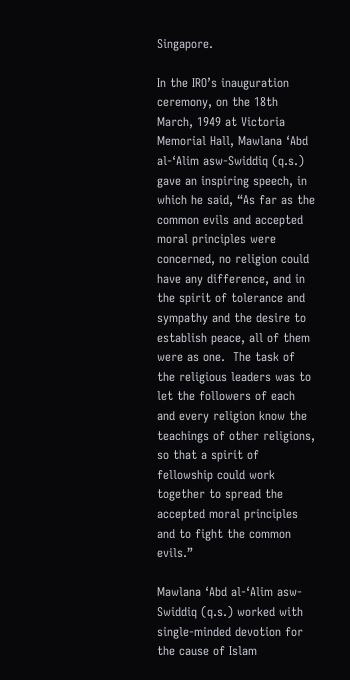Singapore.

In the IRO’s inauguration ceremony, on the 18th March, 1949 at Victoria Memorial Hall, Mawlana ‘Abd al-‘Alim asw-Swiddiq (q.s.) gave an inspiring speech, in which he said, “As far as the common evils and accepted moral principles were concerned, no religion could have any difference, and in the spirit of tolerance and sympathy and the desire to establish peace, all of them were as one.  The task of the religious leaders was to let the followers of each and every religion know the teachings of other religions, so that a spirit of fellowship could work together to spread the accepted moral principles and to fight the common evils.”

Mawlana ‘Abd al-‘Alim asw-Swiddiq (q.s.) worked with single-minded devotion for the cause of Islam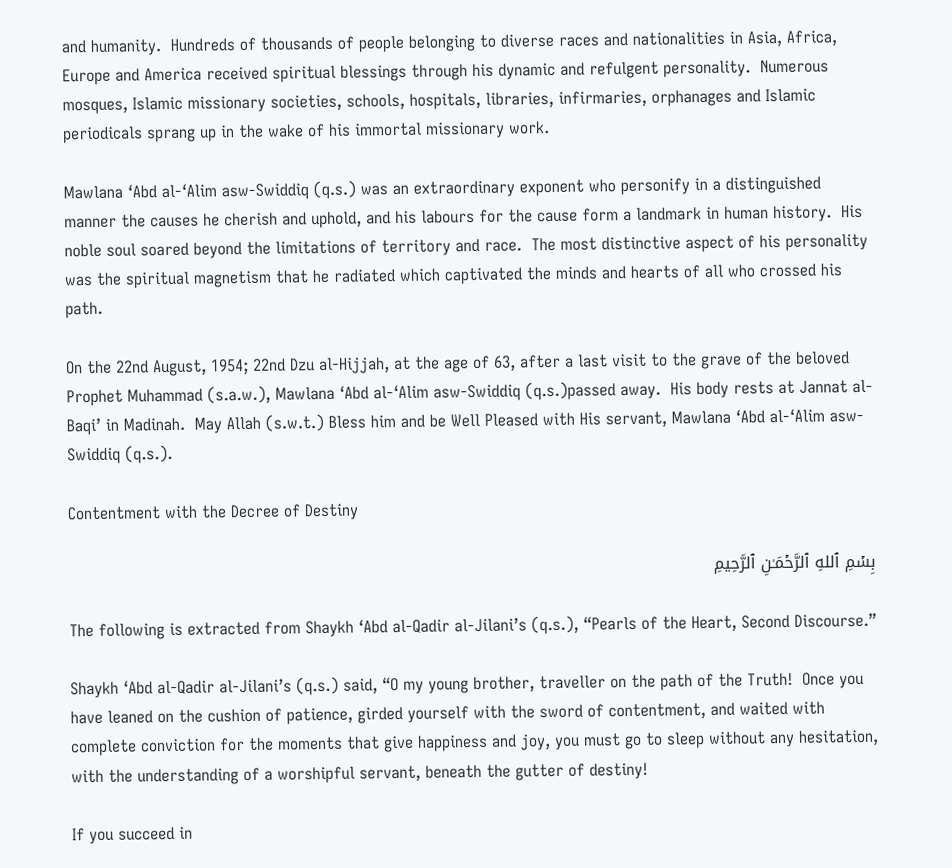and humanity.  Hundreds of thousands of people belonging to diverse races and nationalities in Asia, Africa, Europe and America received spiritual blessings through his dynamic and refulgent personality.  Numerous mosques, Islamic missionary societies, schools, hospitals, libraries, infirmaries, orphanages and Islamic periodicals sprang up in the wake of his immortal missionary work.

Mawlana ‘Abd al-‘Alim asw-Swiddiq (q.s.) was an extraordinary exponent who personify in a distinguished manner the causes he cherish and uphold, and his labours for the cause form a landmark in human history.  His noble soul soared beyond the limitations of territory and race.  The most distinctive aspect of his personality was the spiritual magnetism that he radiated which captivated the minds and hearts of all who crossed his path.

On the 22nd August, 1954; 22nd Dzu al-Hijjah, at the age of 63, after a last visit to the grave of the beloved Prophet Muhammad (s.a.w.), Mawlana ‘Abd al-‘Alim asw-Swiddiq (q.s.)passed away.  His body rests at Jannat al-Baqi’ in Madinah.  May Allah (s.w.t.) Bless him and be Well Pleased with His servant, Mawlana ‘Abd al-‘Alim asw-Swiddiq (q.s.).

Contentment with the Decree of Destiny

بِسۡمِ ٱللهِ ٱلرَّحۡمَـٰنِ ٱلرَّحِيمِ

The following is extracted from Shaykh ‘Abd al-Qadir al-Jilani’s (q.s.), “Pearls of the Heart, Second Discourse.”

Shaykh ‘Abd al-Qadir al-Jilani’s (q.s.) said, “O my young brother, traveller on the path of the Truth!  Once you have leaned on the cushion of patience, girded yourself with the sword of contentment, and waited with complete conviction for the moments that give happiness and joy, you must go to sleep without any hesitation, with the understanding of a worshipful servant, beneath the gutter of destiny!

If you succeed in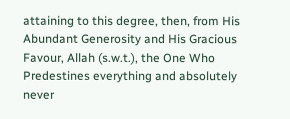attaining to this degree, then, from His Abundant Generosity and His Gracious Favour, Allah (s.w.t.), the One Who Predestines everything and absolutely never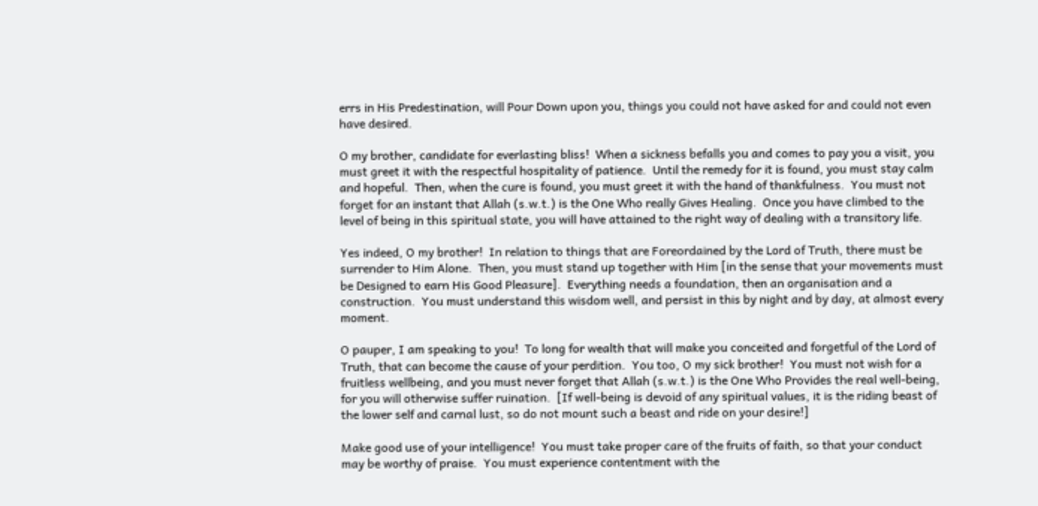errs in His Predestination, will Pour Down upon you, things you could not have asked for and could not even have desired.

O my brother, candidate for everlasting bliss!  When a sickness befalls you and comes to pay you a visit, you must greet it with the respectful hospitality of patience.  Until the remedy for it is found, you must stay calm and hopeful.  Then, when the cure is found, you must greet it with the hand of thankfulness.  You must not forget for an instant that Allah (s.w.t.) is the One Who really Gives Healing.  Once you have climbed to the level of being in this spiritual state, you will have attained to the right way of dealing with a transitory life.

Yes indeed, O my brother!  In relation to things that are Foreordained by the Lord of Truth, there must be surrender to Him Alone.  Then, you must stand up together with Him [in the sense that your movements must be Designed to earn His Good Pleasure].  Everything needs a foundation, then an organisation and a construction.  You must understand this wisdom well, and persist in this by night and by day, at almost every moment.

O pauper, I am speaking to you!  To long for wealth that will make you conceited and forgetful of the Lord of Truth, that can become the cause of your perdition.  You too, O my sick brother!  You must not wish for a fruitless wellbeing, and you must never forget that Allah (s.w.t.) is the One Who Provides the real well-being, for you will otherwise suffer ruination.  [If well-being is devoid of any spiritual values, it is the riding beast of the lower self and carnal lust, so do not mount such a beast and ride on your desire!]

Make good use of your intelligence!  You must take proper care of the fruits of faith, so that your conduct may be worthy of praise.  You must experience contentment with the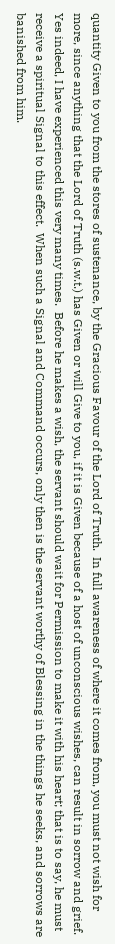quantity Given to you from the stores of sustenance, by the Gracious Favour of the Lord of Truth.  In full awareness of where it comes from, you must not wish for more, since anything that the Lord of Truth (s.w.t.) has Given or will Give to you, if it is Given because of a host of unconscious wishes, can result in sorrow and grief.  Yes indeed, I have experienced this very many times.  Before he makes a wish, the servant should wait for Permission to make it with his heart; that is to say, he must receive a spiritual Signal to this effect.  When such a Signal and Command occurs, only then is the servant worthy of Blessing in the things he seeks, and sorrows are banished from him.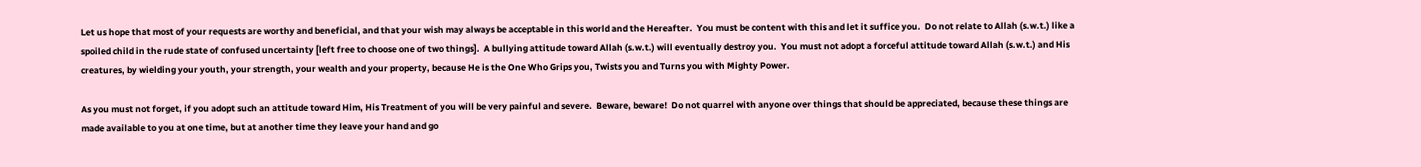Let us hope that most of your requests are worthy and beneficial, and that your wish may always be acceptable in this world and the Hereafter.  You must be content with this and let it suffice you.  Do not relate to Allah (s.w.t.) like a spoiled child in the rude state of confused uncertainty [left free to choose one of two things].  A bullying attitude toward Allah (s.w.t.) will eventually destroy you.  You must not adopt a forceful attitude toward Allah (s.w.t.) and His creatures, by wielding your youth, your strength, your wealth and your property, because He is the One Who Grips you, Twists you and Turns you with Mighty Power.

As you must not forget, if you adopt such an attitude toward Him, His Treatment of you will be very painful and severe.  Beware, beware!  Do not quarrel with anyone over things that should be appreciated, because these things are made available to you at one time, but at another time they leave your hand and go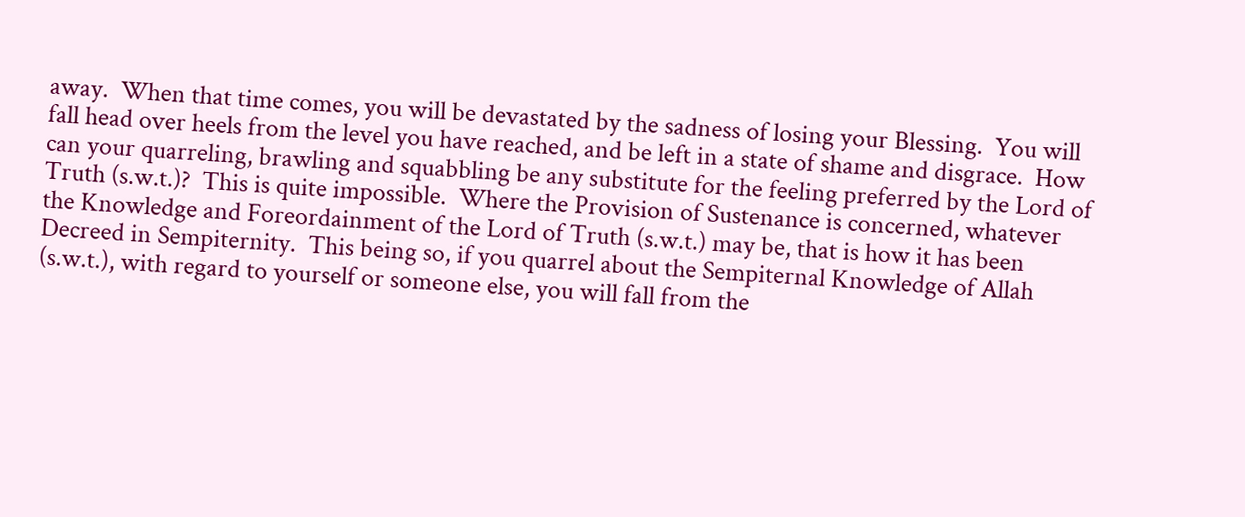away.  When that time comes, you will be devastated by the sadness of losing your Blessing.  You will fall head over heels from the level you have reached, and be left in a state of shame and disgrace.  How can your quarreling, brawling and squabbling be any substitute for the feeling preferred by the Lord of Truth (s.w.t.)?  This is quite impossible.  Where the Provision of Sustenance is concerned, whatever the Knowledge and Foreordainment of the Lord of Truth (s.w.t.) may be, that is how it has been Decreed in Sempiternity.  This being so, if you quarrel about the Sempiternal Knowledge of Allah (s.w.t.), with regard to yourself or someone else, you will fall from the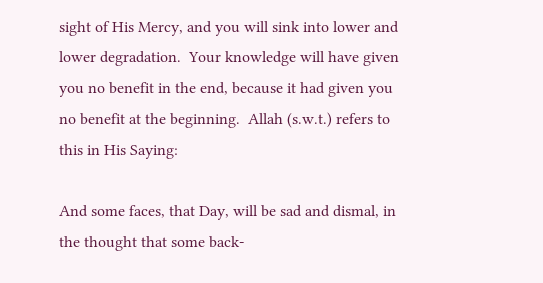sight of His Mercy, and you will sink into lower and lower degradation.  Your knowledge will have given you no benefit in the end, because it had given you no benefit at the beginning.  Allah (s.w.t.) refers to this in His Saying:

And some faces, that Day, will be sad and dismal, in the thought that some back-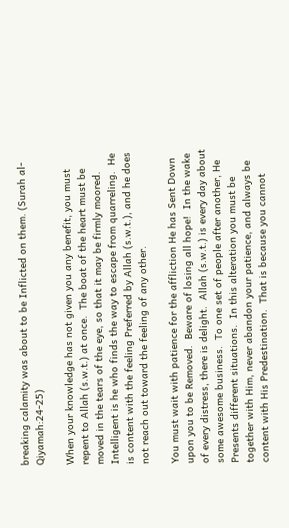breaking calamity was about to be Inflicted on them. (Surah al-Qiyamah:24-25)

When your knowledge has not given you any benefit, you must repent to Allah (s.w.t.) at once.  The boat of the heart must be moved in the tears of the eye, so that it may be firmly moored.  Intelligent is he who finds the way to escape from quarreling.  He is content with the feeling Preferred by Allah (s.w.t.), and he does not reach out toward the feeling of any other.

You must wait with patience for the affliction He has Sent Down upon you to be Removed.  Beware of losing all hope!  In the wake of every distress, there is delight.  Allah (s.w.t.) is every day about some awesome business.  To one set of people after another, He Presents different situations.  In this alteration you must be together with Him, never abandon your patience, and always be content with His Predestination.  That is because you cannot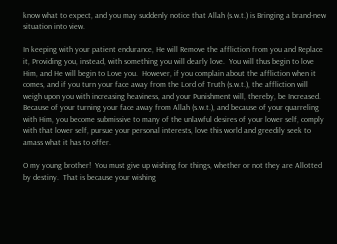know what to expect, and you may suddenly notice that Allah (s.w.t.) is Bringing a brand-new situation into view.

In keeping with your patient endurance, He will Remove the affliction from you and Replace it, Providing you, instead, with something you will dearly love.  You will thus begin to love Him, and He will begin to Love you.  However, if you complain about the affliction when it comes, and if you turn your face away from the Lord of Truth (s.w.t.), the affliction will weigh upon you with increasing heaviness, and your Punishment will, thereby, be Increased.  Because of your turning your face away from Allah (s.w.t.), and because of your quarreling with Him, you become submissive to many of the unlawful desires of your lower self, comply with that lower self, pursue your personal interests, love this world and greedily seek to amass what it has to offer.

O my young brother!  You must give up wishing for things, whether or not they are Allotted by destiny.  That is because your wishing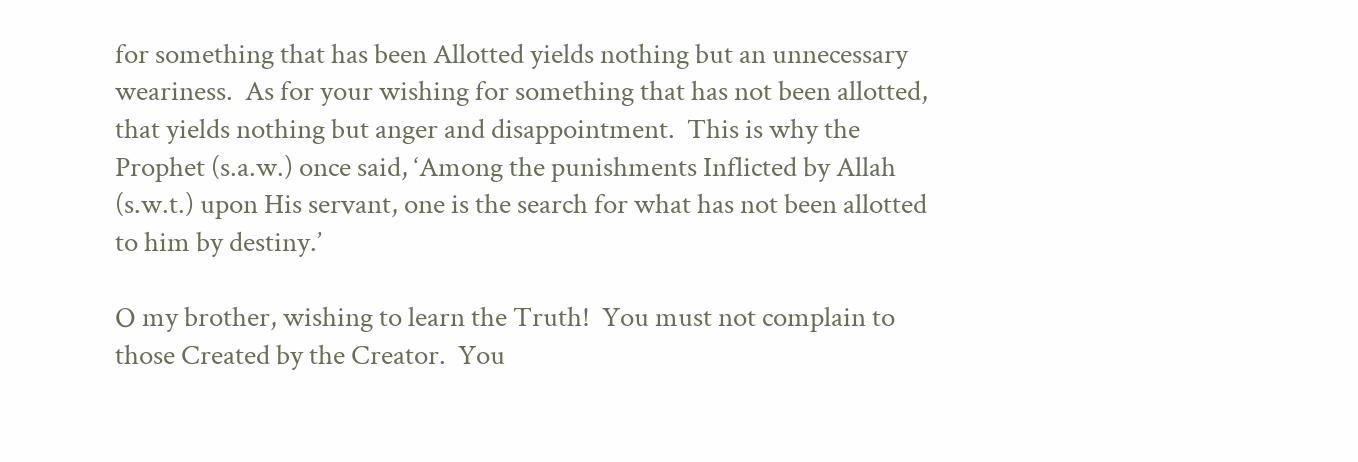for something that has been Allotted yields nothing but an unnecessary weariness.  As for your wishing for something that has not been allotted, that yields nothing but anger and disappointment.  This is why the Prophet (s.a.w.) once said, ‘Among the punishments Inflicted by Allah (s.w.t.) upon His servant, one is the search for what has not been allotted to him by destiny.’

O my brother, wishing to learn the Truth!  You must not complain to those Created by the Creator.  You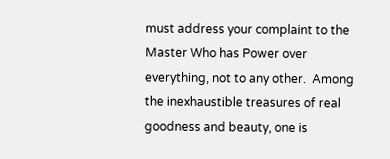must address your complaint to the Master Who has Power over everything, not to any other.  Among the inexhaustible treasures of real goodness and beauty, one is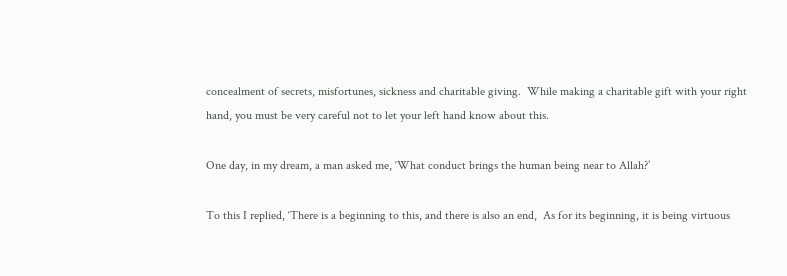concealment of secrets, misfortunes, sickness and charitable giving.  While making a charitable gift with your right hand, you must be very careful not to let your left hand know about this.

One day, in my dream, a man asked me, ‘What conduct brings the human being near to Allah?’

To this I replied, ‘There is a beginning to this, and there is also an end,  As for its beginning, it is being virtuous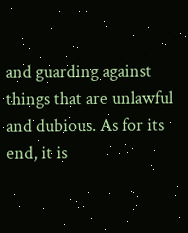and guarding against things that are unlawful and dubious. As for its end, it is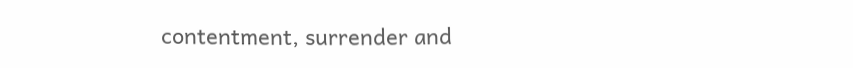contentment, surrender and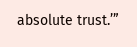absolute trust.’”